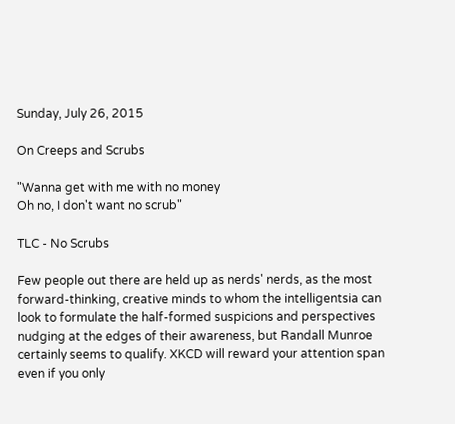Sunday, July 26, 2015

On Creeps and Scrubs

"Wanna get with me with no money
Oh no, I don't want no scrub"

TLC - No Scrubs

Few people out there are held up as nerds' nerds, as the most forward-thinking, creative minds to whom the intelligentsia can look to formulate the half-formed suspicions and perspectives nudging at the edges of their awareness, but Randall Munroe certainly seems to qualify. XKCD will reward your attention span even if you only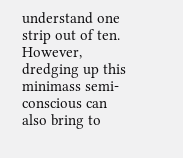understand one strip out of ten. However, dredging up this minimass semi-conscious can also bring to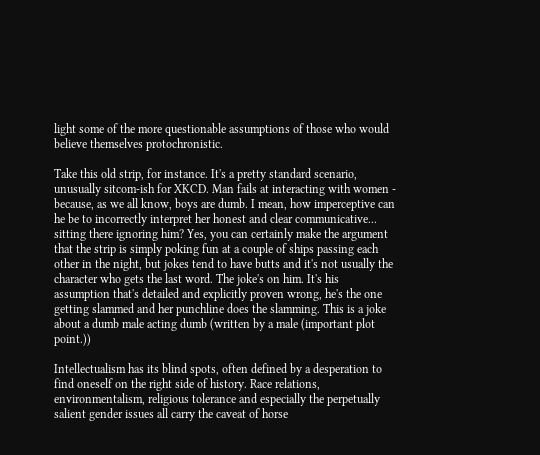light some of the more questionable assumptions of those who would believe themselves protochronistic.

Take this old strip, for instance. It's a pretty standard scenario, unusually sitcom-ish for XKCD. Man fails at interacting with women - because, as we all know, boys are dumb. I mean, how imperceptive can he be to incorrectly interpret her honest and clear communicative... sitting there ignoring him? Yes, you can certainly make the argument that the strip is simply poking fun at a couple of ships passing each other in the night, but jokes tend to have butts and it's not usually the character who gets the last word. The joke's on him. It's his assumption that's detailed and explicitly proven wrong, he's the one getting slammed and her punchline does the slamming. This is a joke about a dumb male acting dumb (written by a male (important plot point.))

Intellectualism has its blind spots, often defined by a desperation to find oneself on the right side of history. Race relations, environmentalism, religious tolerance and especially the perpetually salient gender issues all carry the caveat of horse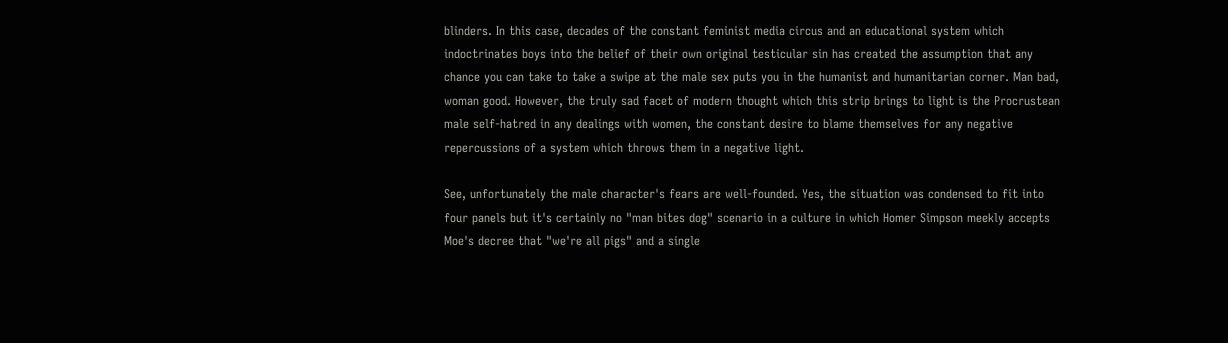blinders. In this case, decades of the constant feminist media circus and an educational system which indoctrinates boys into the belief of their own original testicular sin has created the assumption that any chance you can take to take a swipe at the male sex puts you in the humanist and humanitarian corner. Man bad, woman good. However, the truly sad facet of modern thought which this strip brings to light is the Procrustean male self-hatred in any dealings with women, the constant desire to blame themselves for any negative repercussions of a system which throws them in a negative light.

See, unfortunately the male character's fears are well-founded. Yes, the situation was condensed to fit into four panels but it's certainly no "man bites dog" scenario in a culture in which Homer Simpson meekly accepts Moe's decree that "we're all pigs" and a single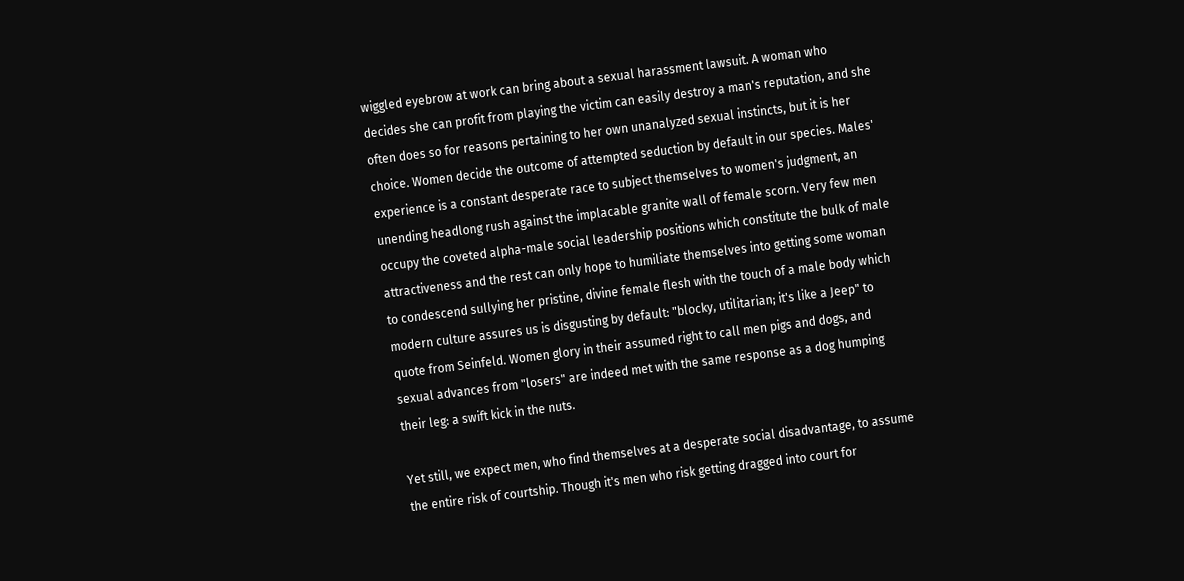wiggled eyebrow at work can bring about a sexual harassment lawsuit. A woman who decides she can profit from playing the victim can easily destroy a man's reputation, and she often does so for reasons pertaining to her own unanalyzed sexual instincts, but it is her choice. Women decide the outcome of attempted seduction by default in our species. Males' experience is a constant desperate race to subject themselves to women's judgment, an unending headlong rush against the implacable granite wall of female scorn. Very few men occupy the coveted alpha-male social leadership positions which constitute the bulk of male attractiveness and the rest can only hope to humiliate themselves into getting some woman to condescend sullying her pristine, divine female flesh with the touch of a male body which modern culture assures us is disgusting by default: "blocky, utilitarian; it's like a Jeep" to quote from Seinfeld. Women glory in their assumed right to call men pigs and dogs, and sexual advances from "losers" are indeed met with the same response as a dog humping their leg: a swift kick in the nuts.

Yet still, we expect men, who find themselves at a desperate social disadvantage, to assume the entire risk of courtship. Though it's men who risk getting dragged into court for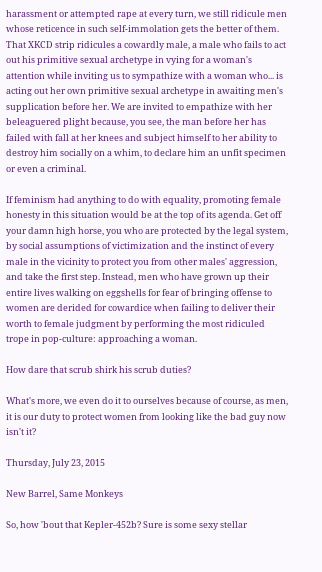harassment or attempted rape at every turn, we still ridicule men whose reticence in such self-immolation gets the better of them. That XKCD strip ridicules a cowardly male, a male who fails to act out his primitive sexual archetype in vying for a woman's attention while inviting us to sympathize with a woman who... is acting out her own primitive sexual archetype in awaiting men's supplication before her. We are invited to empathize with her beleaguered plight because, you see, the man before her has failed with fall at her knees and subject himself to her ability to destroy him socially on a whim, to declare him an unfit specimen or even a criminal.

If feminism had anything to do with equality, promoting female honesty in this situation would be at the top of its agenda. Get off your damn high horse, you who are protected by the legal system, by social assumptions of victimization and the instinct of every male in the vicinity to protect you from other males' aggression, and take the first step. Instead, men who have grown up their entire lives walking on eggshells for fear of bringing offense to women are derided for cowardice when failing to deliver their worth to female judgment by performing the most ridiculed trope in pop-culture: approaching a woman.

How dare that scrub shirk his scrub duties?

What's more, we even do it to ourselves because of course, as men, it is our duty to protect women from looking like the bad guy now isn't it?

Thursday, July 23, 2015

New Barrel, Same Monkeys

So, how 'bout that Kepler-452b? Sure is some sexy stellar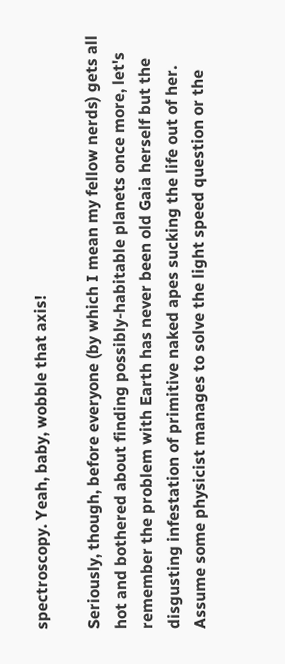spectroscopy. Yeah, baby, wobble that axis!

Seriously, though, before everyone (by which I mean my fellow nerds) gets all hot and bothered about finding possibly-habitable planets once more, let's remember the problem with Earth has never been old Gaia herself but the disgusting infestation of primitive naked apes sucking the life out of her. Assume some physicist manages to solve the light speed question or the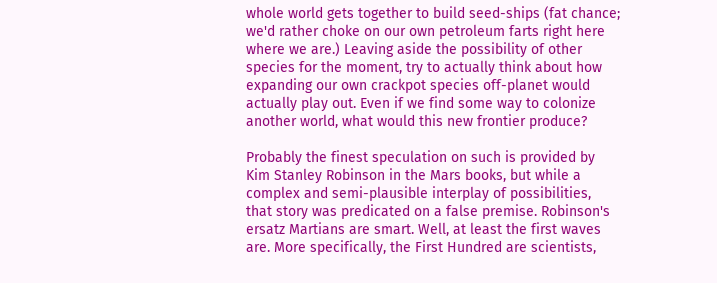whole world gets together to build seed-ships (fat chance; we'd rather choke on our own petroleum farts right here where we are.) Leaving aside the possibility of other species for the moment, try to actually think about how expanding our own crackpot species off-planet would actually play out. Even if we find some way to colonize another world, what would this new frontier produce?

Probably the finest speculation on such is provided by Kim Stanley Robinson in the Mars books, but while a complex and semi-plausible interplay of possibilities, that story was predicated on a false premise. Robinson's ersatz Martians are smart. Well, at least the first waves are. More specifically, the First Hundred are scientists,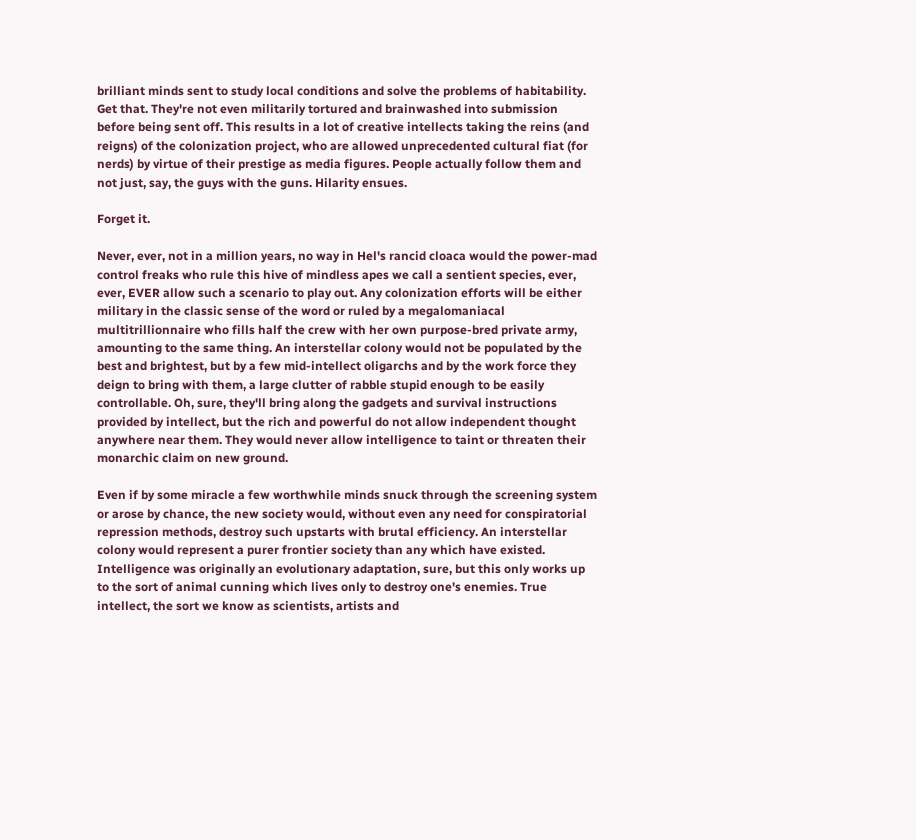brilliant minds sent to study local conditions and solve the problems of habitability. Get that. They're not even militarily tortured and brainwashed into submission before being sent off. This results in a lot of creative intellects taking the reins (and reigns) of the colonization project, who are allowed unprecedented cultural fiat (for nerds) by virtue of their prestige as media figures. People actually follow them and not just, say, the guys with the guns. Hilarity ensues.

Forget it.

Never, ever, not in a million years, no way in Hel's rancid cloaca would the power-mad control freaks who rule this hive of mindless apes we call a sentient species, ever, ever, EVER allow such a scenario to play out. Any colonization efforts will be either military in the classic sense of the word or ruled by a megalomaniacal multitrillionnaire who fills half the crew with her own purpose-bred private army, amounting to the same thing. An interstellar colony would not be populated by the best and brightest, but by a few mid-intellect oligarchs and by the work force they deign to bring with them, a large clutter of rabble stupid enough to be easily controllable. Oh, sure, they'll bring along the gadgets and survival instructions provided by intellect, but the rich and powerful do not allow independent thought anywhere near them. They would never allow intelligence to taint or threaten their monarchic claim on new ground.

Even if by some miracle a few worthwhile minds snuck through the screening system or arose by chance, the new society would, without even any need for conspiratorial  repression methods, destroy such upstarts with brutal efficiency. An interstellar colony would represent a purer frontier society than any which have existed. Intelligence was originally an evolutionary adaptation, sure, but this only works up to the sort of animal cunning which lives only to destroy one's enemies. True intellect, the sort we know as scientists, artists and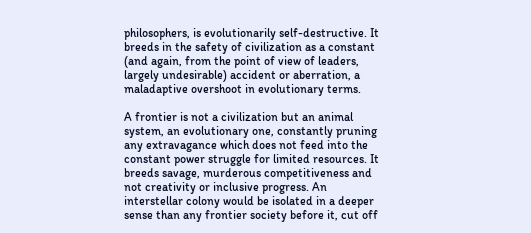philosophers, is evolutionarily self-destructive. It breeds in the safety of civilization as a constant (and again, from the point of view of leaders, largely undesirable) accident or aberration, a maladaptive overshoot in evolutionary terms.

A frontier is not a civilization but an animal system, an evolutionary one, constantly pruning any extravagance which does not feed into the constant power struggle for limited resources. It breeds savage, murderous competitiveness and not creativity or inclusive progress. An interstellar colony would be isolated in a deeper sense than any frontier society before it, cut off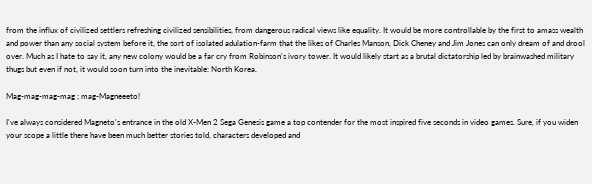from the influx of civilized settlers refreshing civilized sensibilities, from dangerous radical views like equality. It would be more controllable by the first to amass wealth and power than any social system before it, the sort of isolated adulation-farm that the likes of Charles Manson, Dick Cheney and Jim Jones can only dream of and drool over. Much as I hate to say it, any new colony would be a far cry from Robinson's ivory tower. It would likely start as a brutal dictatorship led by brainwashed military thugs but even if not, it would soon turn into the inevitable: North Korea.

Mag-mag-mag-mag ; mag-Magneeeto!

I've always considered Magneto's entrance in the old X-Men 2 Sega Genesis game a top contender for the most inspired five seconds in video games. Sure, if you widen your scope a little there have been much better stories told, characters developed and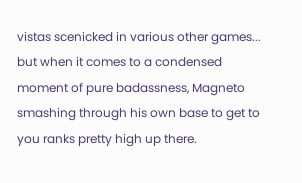vistas scenicked in various other games... but when it comes to a condensed moment of pure badassness, Magneto smashing through his own base to get to you ranks pretty high up there.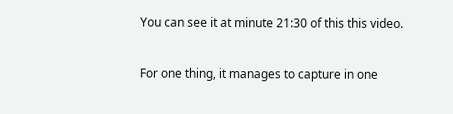You can see it at minute 21:30 of this this video.

For one thing, it manages to capture in one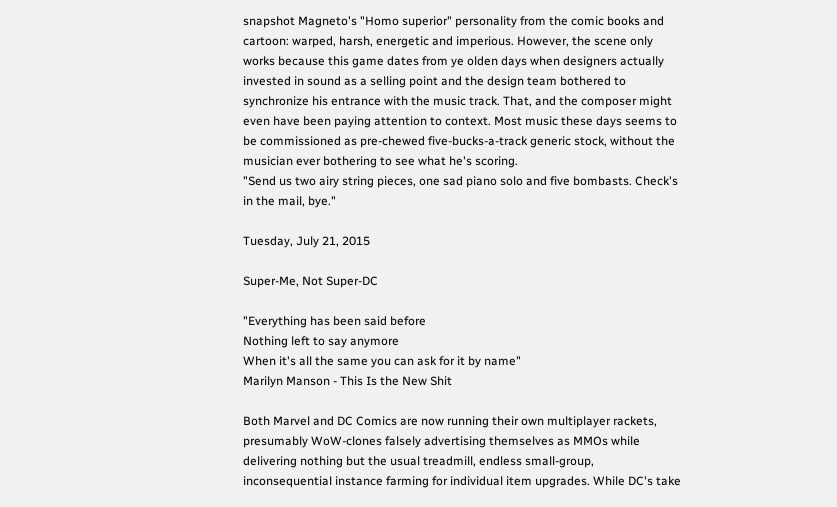snapshot Magneto's "Homo superior" personality from the comic books and cartoon: warped, harsh, energetic and imperious. However, the scene only works because this game dates from ye olden days when designers actually invested in sound as a selling point and the design team bothered to synchronize his entrance with the music track. That, and the composer might even have been paying attention to context. Most music these days seems to be commissioned as pre-chewed five-bucks-a-track generic stock, without the musician ever bothering to see what he's scoring.
"Send us two airy string pieces, one sad piano solo and five bombasts. Check's in the mail, bye."

Tuesday, July 21, 2015

Super-Me, Not Super-DC

"Everything has been said before
Nothing left to say anymore
When it's all the same you can ask for it by name"
Marilyn Manson - This Is the New Shit

Both Marvel and DC Comics are now running their own multiplayer rackets, presumably WoW-clones falsely advertising themselves as MMOs while delivering nothing but the usual treadmill, endless small-group, inconsequential instance farming for individual item upgrades. While DC's take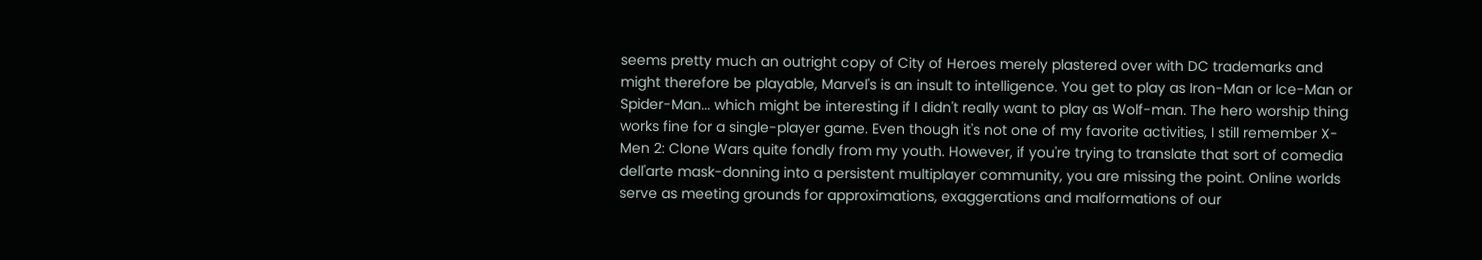seems pretty much an outright copy of City of Heroes merely plastered over with DC trademarks and might therefore be playable, Marvel's is an insult to intelligence. You get to play as Iron-Man or Ice-Man or Spider-Man... which might be interesting if I didn't really want to play as Wolf-man. The hero worship thing works fine for a single-player game. Even though it's not one of my favorite activities, I still remember X-Men 2: Clone Wars quite fondly from my youth. However, if you're trying to translate that sort of comedia dell'arte mask-donning into a persistent multiplayer community, you are missing the point. Online worlds serve as meeting grounds for approximations, exaggerations and malformations of our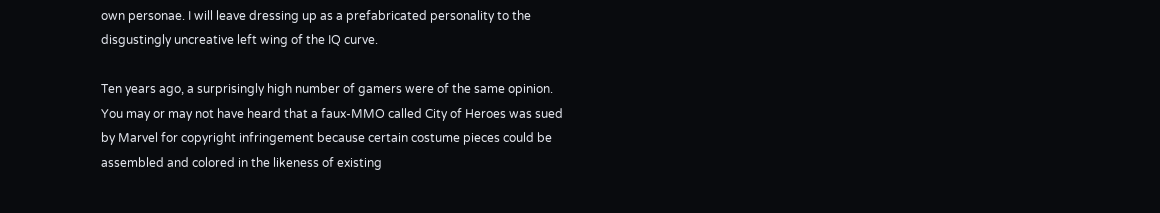own personae. I will leave dressing up as a prefabricated personality to the disgustingly uncreative left wing of the IQ curve.

Ten years ago, a surprisingly high number of gamers were of the same opinion. You may or may not have heard that a faux-MMO called City of Heroes was sued by Marvel for copyright infringement because certain costume pieces could be assembled and colored in the likeness of existing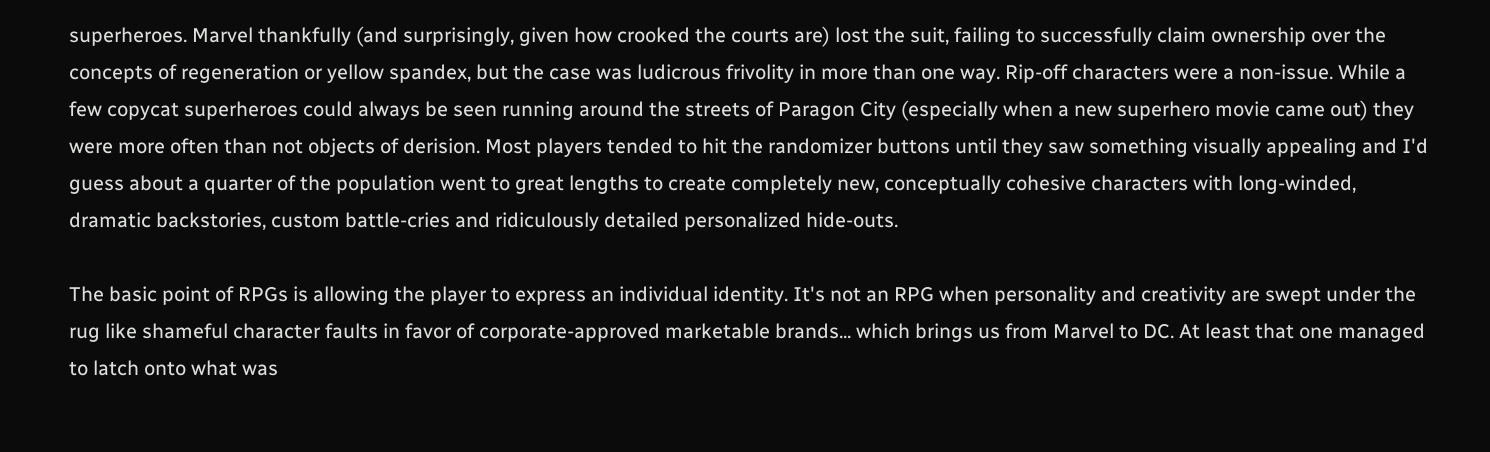superheroes. Marvel thankfully (and surprisingly, given how crooked the courts are) lost the suit, failing to successfully claim ownership over the concepts of regeneration or yellow spandex, but the case was ludicrous frivolity in more than one way. Rip-off characters were a non-issue. While a few copycat superheroes could always be seen running around the streets of Paragon City (especially when a new superhero movie came out) they were more often than not objects of derision. Most players tended to hit the randomizer buttons until they saw something visually appealing and I'd guess about a quarter of the population went to great lengths to create completely new, conceptually cohesive characters with long-winded, dramatic backstories, custom battle-cries and ridiculously detailed personalized hide-outs.

The basic point of RPGs is allowing the player to express an individual identity. It's not an RPG when personality and creativity are swept under the rug like shameful character faults in favor of corporate-approved marketable brands... which brings us from Marvel to DC. At least that one managed to latch onto what was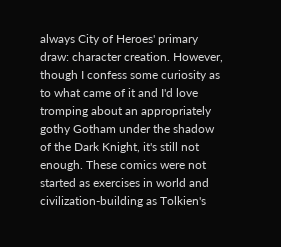always City of Heroes' primary draw: character creation. However, though I confess some curiosity as to what came of it and I'd love tromping about an appropriately gothy Gotham under the shadow of the Dark Knight, it's still not enough. These comics were not started as exercises in world and civilization-building as Tolkien's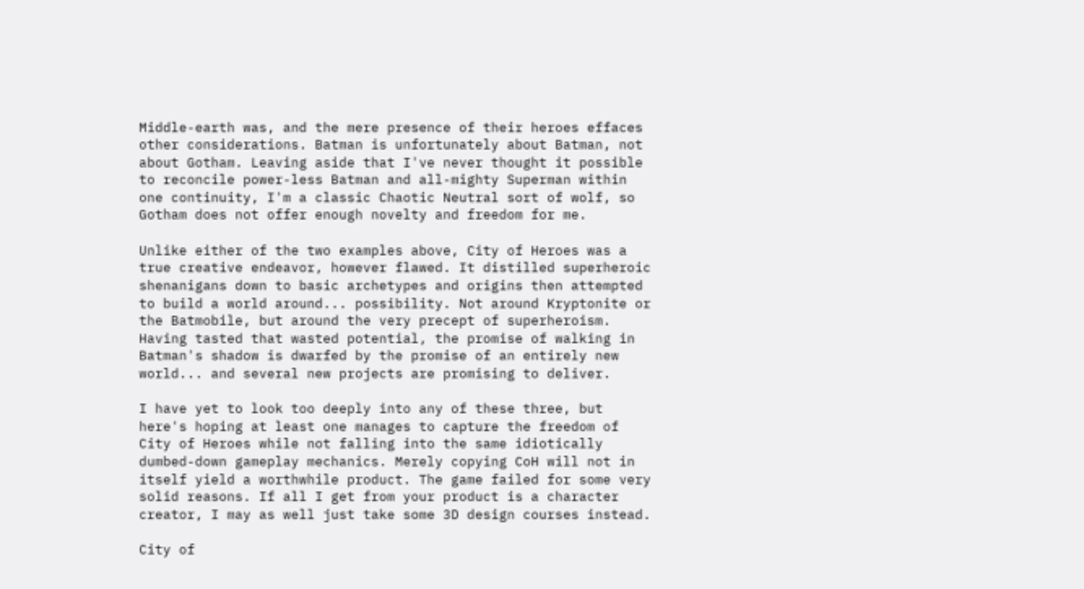Middle-earth was, and the mere presence of their heroes effaces other considerations. Batman is unfortunately about Batman, not about Gotham. Leaving aside that I've never thought it possible to reconcile power-less Batman and all-mighty Superman within one continuity, I'm a classic Chaotic Neutral sort of wolf, so Gotham does not offer enough novelty and freedom for me.

Unlike either of the two examples above, City of Heroes was a true creative endeavor, however flawed. It distilled superheroic shenanigans down to basic archetypes and origins then attempted to build a world around... possibility. Not around Kryptonite or the Batmobile, but around the very precept of superheroism. Having tasted that wasted potential, the promise of walking in Batman's shadow is dwarfed by the promise of an entirely new world... and several new projects are promising to deliver.

I have yet to look too deeply into any of these three, but here's hoping at least one manages to capture the freedom of City of Heroes while not falling into the same idiotically dumbed-down gameplay mechanics. Merely copying CoH will not in itself yield a worthwhile product. The game failed for some very solid reasons. If all I get from your product is a character creator, I may as well just take some 3D design courses instead.

City of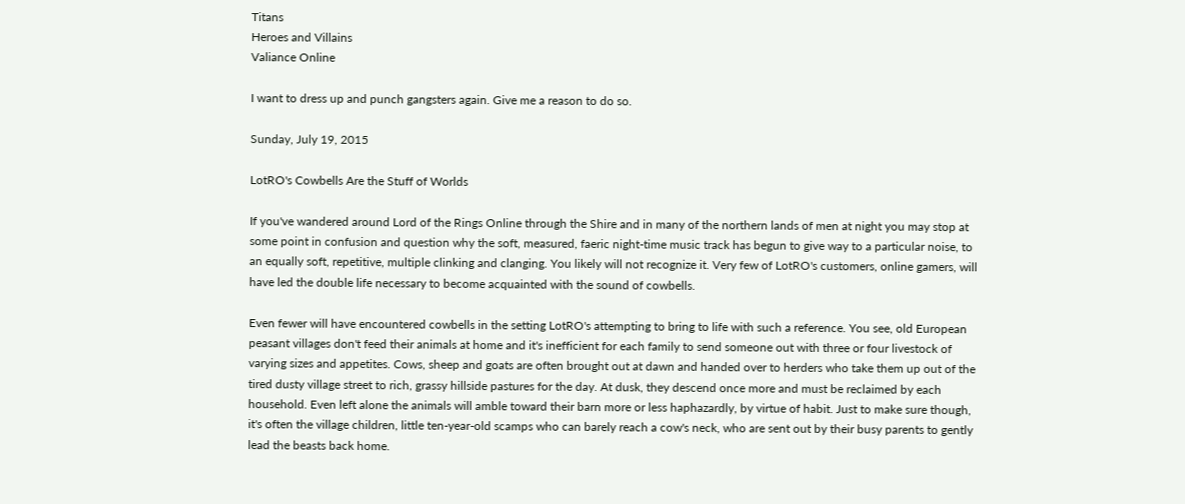Titans
Heroes and Villains
Valiance Online

I want to dress up and punch gangsters again. Give me a reason to do so.

Sunday, July 19, 2015

LotRO's Cowbells Are the Stuff of Worlds

If you've wandered around Lord of the Rings Online through the Shire and in many of the northern lands of men at night you may stop at some point in confusion and question why the soft, measured, faeric night-time music track has begun to give way to a particular noise, to an equally soft, repetitive, multiple clinking and clanging. You likely will not recognize it. Very few of LotRO's customers, online gamers, will have led the double life necessary to become acquainted with the sound of cowbells.

Even fewer will have encountered cowbells in the setting LotRO's attempting to bring to life with such a reference. You see, old European peasant villages don't feed their animals at home and it's inefficient for each family to send someone out with three or four livestock of varying sizes and appetites. Cows, sheep and goats are often brought out at dawn and handed over to herders who take them up out of the tired dusty village street to rich, grassy hillside pastures for the day. At dusk, they descend once more and must be reclaimed by each household. Even left alone the animals will amble toward their barn more or less haphazardly, by virtue of habit. Just to make sure though, it's often the village children, little ten-year-old scamps who can barely reach a cow's neck, who are sent out by their busy parents to gently lead the beasts back home.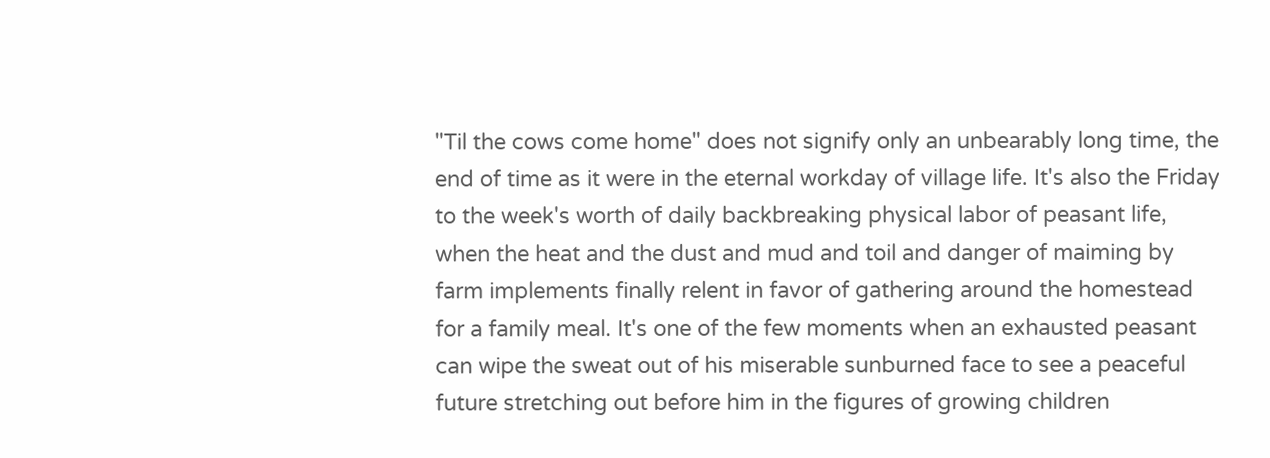"Til the cows come home" does not signify only an unbearably long time, the end of time as it were in the eternal workday of village life. It's also the Friday to the week's worth of daily backbreaking physical labor of peasant life, when the heat and the dust and mud and toil and danger of maiming by farm implements finally relent in favor of gathering around the homestead for a family meal. It's one of the few moments when an exhausted peasant can wipe the sweat out of his miserable sunburned face to see a peaceful future stretching out before him in the figures of growing children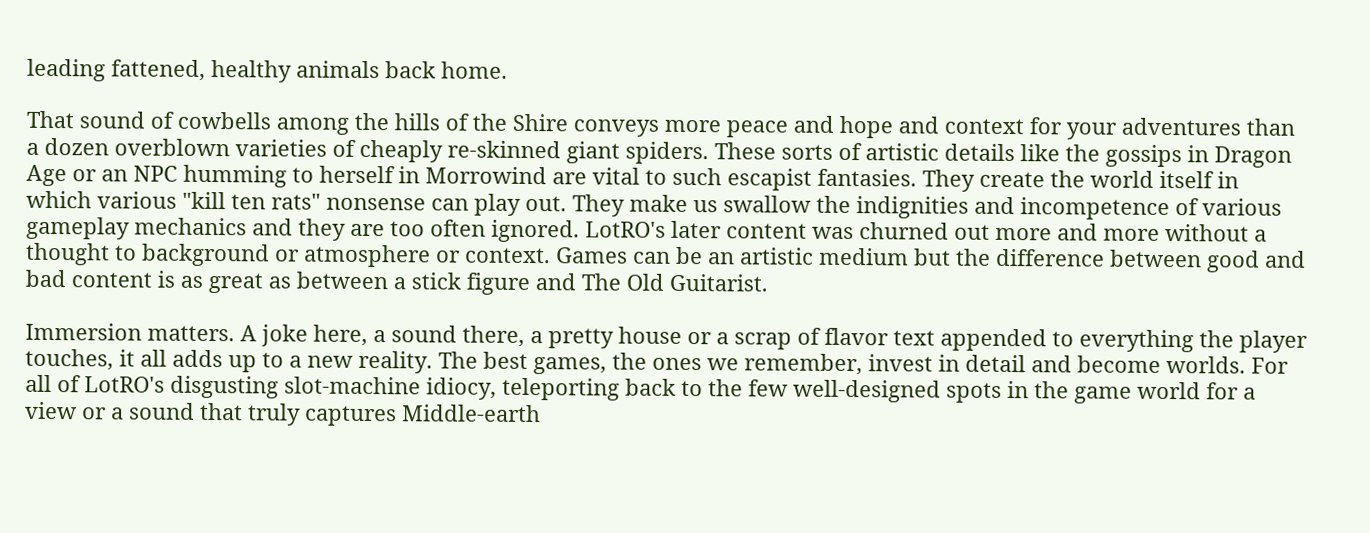leading fattened, healthy animals back home.

That sound of cowbells among the hills of the Shire conveys more peace and hope and context for your adventures than a dozen overblown varieties of cheaply re-skinned giant spiders. These sorts of artistic details like the gossips in Dragon Age or an NPC humming to herself in Morrowind are vital to such escapist fantasies. They create the world itself in which various "kill ten rats" nonsense can play out. They make us swallow the indignities and incompetence of various gameplay mechanics and they are too often ignored. LotRO's later content was churned out more and more without a thought to background or atmosphere or context. Games can be an artistic medium but the difference between good and bad content is as great as between a stick figure and The Old Guitarist.

Immersion matters. A joke here, a sound there, a pretty house or a scrap of flavor text appended to everything the player touches, it all adds up to a new reality. The best games, the ones we remember, invest in detail and become worlds. For all of LotRO's disgusting slot-machine idiocy, teleporting back to the few well-designed spots in the game world for a view or a sound that truly captures Middle-earth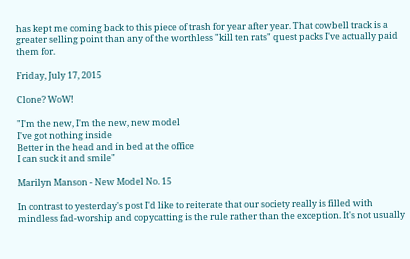has kept me coming back to this piece of trash for year after year. That cowbell track is a greater selling point than any of the worthless "kill ten rats" quest packs I've actually paid them for.

Friday, July 17, 2015

Clone? WoW!

"I'm the new, I'm the new, new model
I've got nothing inside
Better in the head and in bed at the office
I can suck it and smile"

Marilyn Manson - New Model No. 15

In contrast to yesterday's post I'd like to reiterate that our society really is filled with mindless fad-worship and copycatting is the rule rather than the exception. It's not usually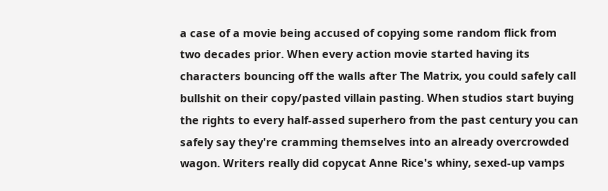a case of a movie being accused of copying some random flick from two decades prior. When every action movie started having its characters bouncing off the walls after The Matrix, you could safely call bullshit on their copy/pasted villain pasting. When studios start buying the rights to every half-assed superhero from the past century you can safely say they're cramming themselves into an already overcrowded wagon. Writers really did copycat Anne Rice's whiny, sexed-up vamps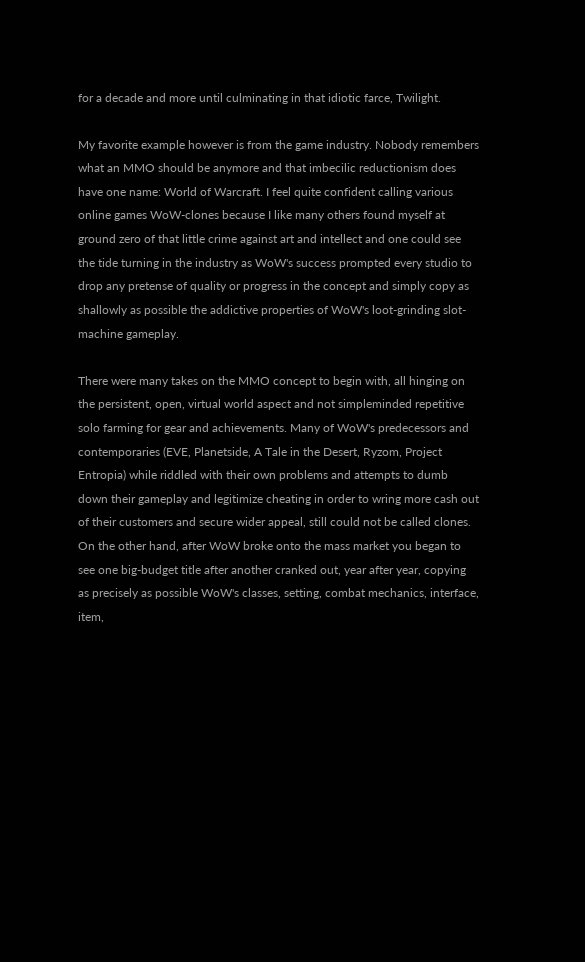for a decade and more until culminating in that idiotic farce, Twilight.

My favorite example however is from the game industry. Nobody remembers what an MMO should be anymore and that imbecilic reductionism does have one name: World of Warcraft. I feel quite confident calling various online games WoW-clones because I like many others found myself at ground zero of that little crime against art and intellect and one could see the tide turning in the industry as WoW's success prompted every studio to drop any pretense of quality or progress in the concept and simply copy as shallowly as possible the addictive properties of WoW's loot-grinding slot-machine gameplay.

There were many takes on the MMO concept to begin with, all hinging on the persistent, open, virtual world aspect and not simpleminded repetitive solo farming for gear and achievements. Many of WoW's predecessors and contemporaries (EVE, Planetside, A Tale in the Desert, Ryzom, Project Entropia) while riddled with their own problems and attempts to dumb down their gameplay and legitimize cheating in order to wring more cash out of their customers and secure wider appeal, still could not be called clones. On the other hand, after WoW broke onto the mass market you began to see one big-budget title after another cranked out, year after year, copying as precisely as possible WoW's classes, setting, combat mechanics, interface, item,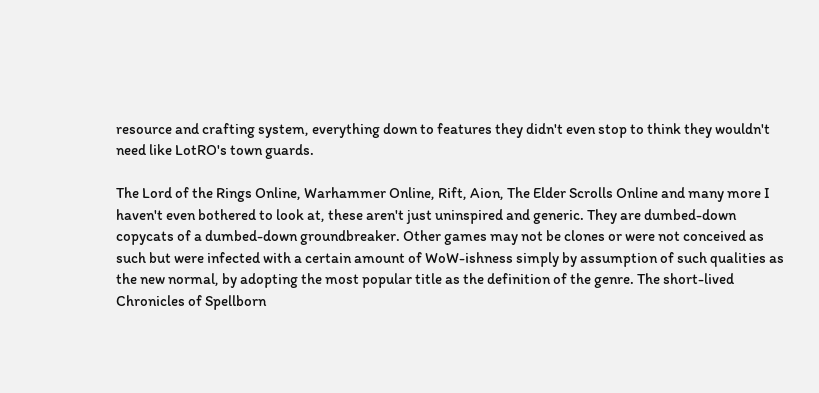resource and crafting system, everything down to features they didn't even stop to think they wouldn't need like LotRO's town guards.

The Lord of the Rings Online, Warhammer Online, Rift, Aion, The Elder Scrolls Online and many more I haven't even bothered to look at, these aren't just uninspired and generic. They are dumbed-down copycats of a dumbed-down groundbreaker. Other games may not be clones or were not conceived as such but were infected with a certain amount of WoW-ishness simply by assumption of such qualities as the new normal, by adopting the most popular title as the definition of the genre. The short-lived Chronicles of Spellborn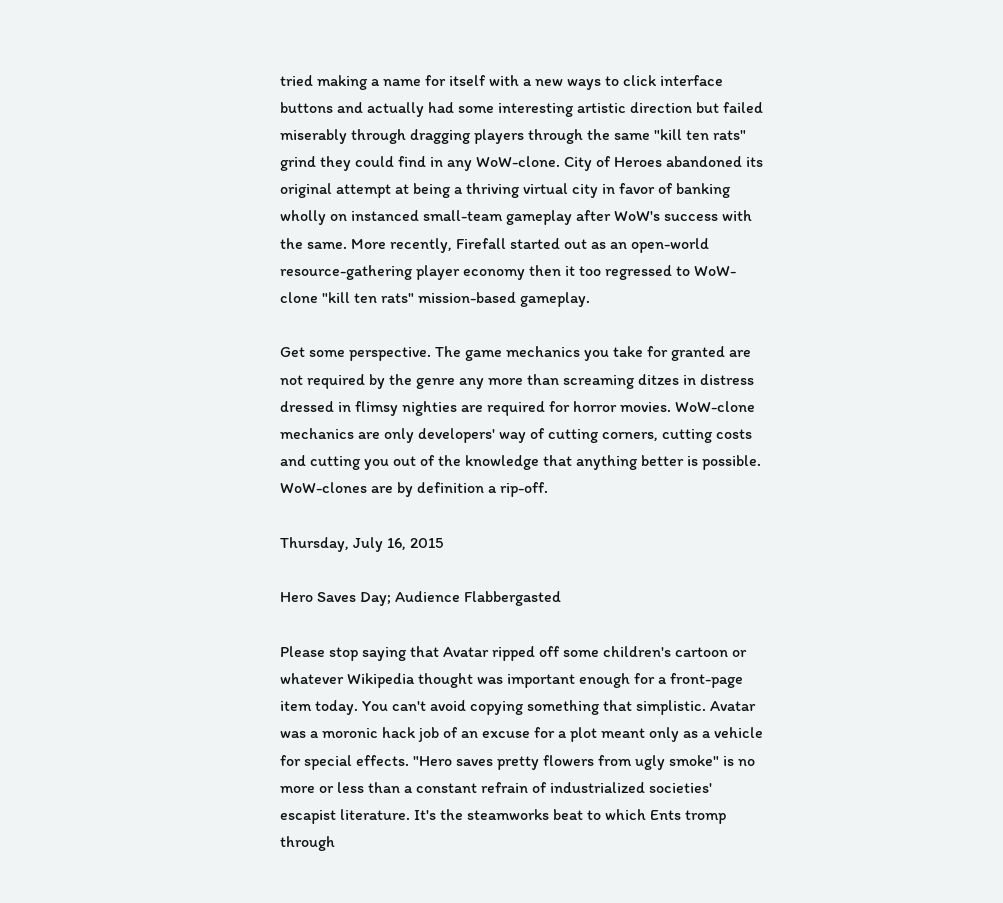tried making a name for itself with a new ways to click interface buttons and actually had some interesting artistic direction but failed miserably through dragging players through the same "kill ten rats" grind they could find in any WoW-clone. City of Heroes abandoned its original attempt at being a thriving virtual city in favor of banking wholly on instanced small-team gameplay after WoW's success with the same. More recently, Firefall started out as an open-world resource-gathering player economy then it too regressed to WoW-clone "kill ten rats" mission-based gameplay.

Get some perspective. The game mechanics you take for granted are not required by the genre any more than screaming ditzes in distress dressed in flimsy nighties are required for horror movies. WoW-clone mechanics are only developers' way of cutting corners, cutting costs and cutting you out of the knowledge that anything better is possible. WoW-clones are by definition a rip-off.

Thursday, July 16, 2015

Hero Saves Day; Audience Flabbergasted

Please stop saying that Avatar ripped off some children's cartoon or whatever Wikipedia thought was important enough for a front-page item today. You can't avoid copying something that simplistic. Avatar was a moronic hack job of an excuse for a plot meant only as a vehicle for special effects. "Hero saves pretty flowers from ugly smoke" is no more or less than a constant refrain of industrialized societies' escapist literature. It's the steamworks beat to which Ents tromp through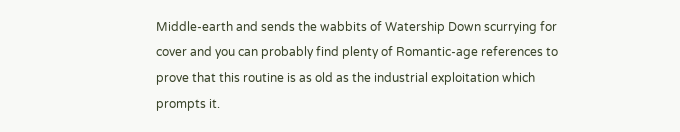Middle-earth and sends the wabbits of Watership Down scurrying for cover and you can probably find plenty of Romantic-age references to prove that this routine is as old as the industrial exploitation which prompts it.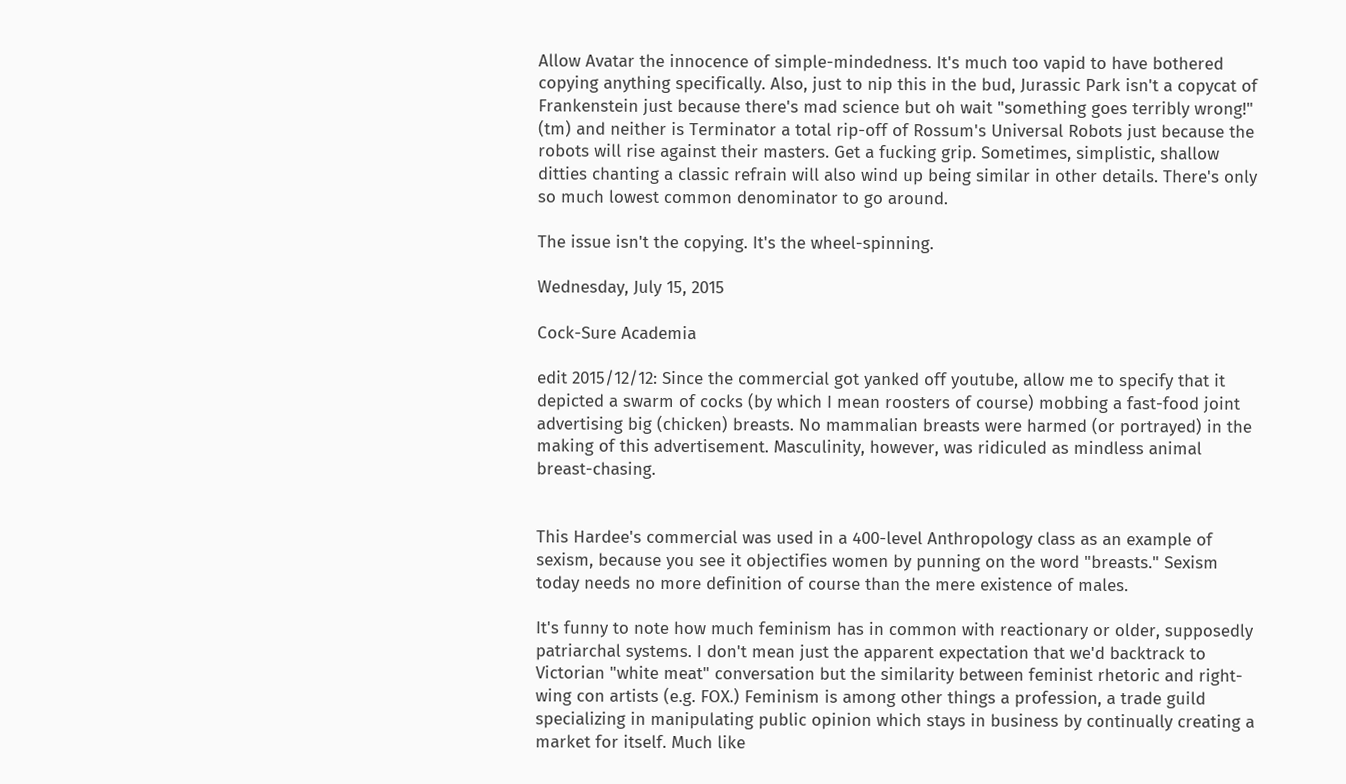Allow Avatar the innocence of simple-mindedness. It's much too vapid to have bothered copying anything specifically. Also, just to nip this in the bud, Jurassic Park isn't a copycat of Frankenstein just because there's mad science but oh wait "something goes terribly wrong!" (tm) and neither is Terminator a total rip-off of Rossum's Universal Robots just because the robots will rise against their masters. Get a fucking grip. Sometimes, simplistic, shallow ditties chanting a classic refrain will also wind up being similar in other details. There's only so much lowest common denominator to go around.

The issue isn't the copying. It's the wheel-spinning.

Wednesday, July 15, 2015

Cock-Sure Academia

edit 2015/12/12: Since the commercial got yanked off youtube, allow me to specify that it depicted a swarm of cocks (by which I mean roosters of course) mobbing a fast-food joint advertising big (chicken) breasts. No mammalian breasts were harmed (or portrayed) in the making of this advertisement. Masculinity, however, was ridiculed as mindless animal breast-chasing.


This Hardee's commercial was used in a 400-level Anthropology class as an example of sexism, because you see it objectifies women by punning on the word "breasts." Sexism today needs no more definition of course than the mere existence of males.

It's funny to note how much feminism has in common with reactionary or older, supposedly patriarchal systems. I don't mean just the apparent expectation that we'd backtrack to Victorian "white meat" conversation but the similarity between feminist rhetoric and right-wing con artists (e.g. FOX.) Feminism is among other things a profession, a trade guild specializing in manipulating public opinion which stays in business by continually creating a market for itself. Much like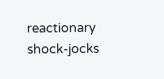reactionary shock-jocks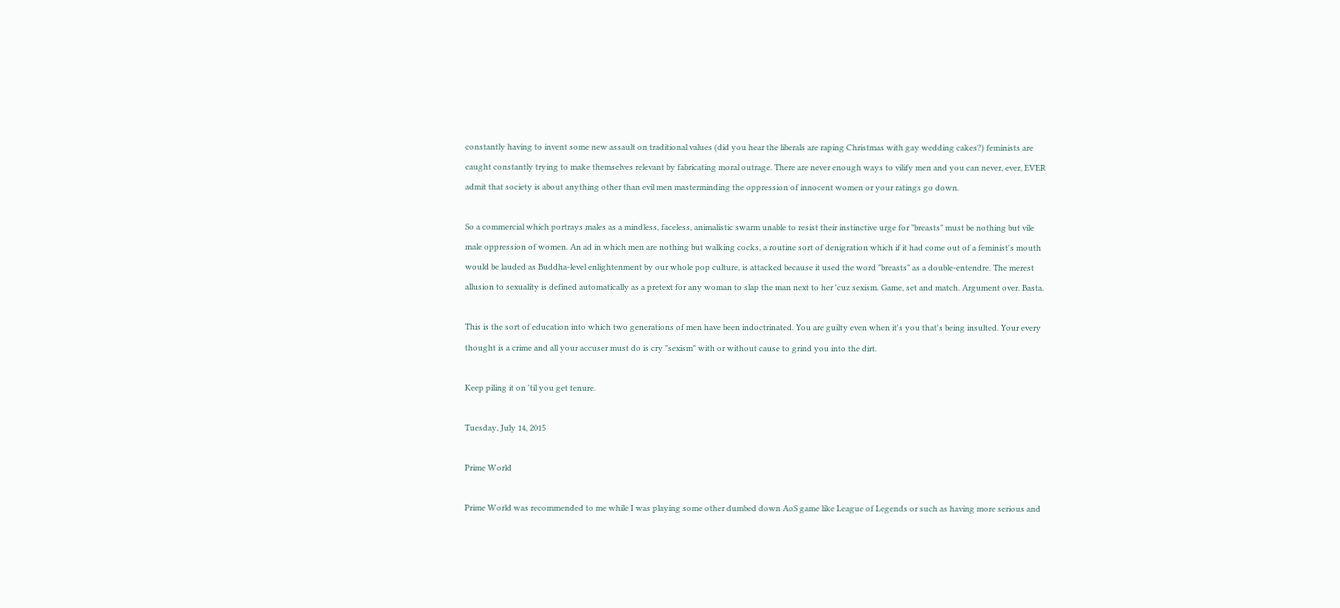constantly having to invent some new assault on traditional values (did you hear the liberals are raping Christmas with gay wedding cakes?) feminists are caught constantly trying to make themselves relevant by fabricating moral outrage. There are never enough ways to vilify men and you can never, ever, EVER admit that society is about anything other than evil men masterminding the oppression of innocent women or your ratings go down.

So a commercial which portrays males as a mindless, faceless, animalistic swarm unable to resist their instinctive urge for "breasts" must be nothing but vile male oppression of women. An ad in which men are nothing but walking cocks, a routine sort of denigration which if it had come out of a feminist's mouth would be lauded as Buddha-level enlightenment by our whole pop culture, is attacked because it used the word "breasts" as a double-entendre. The merest allusion to sexuality is defined automatically as a pretext for any woman to slap the man next to her 'cuz sexism. Game, set and match. Argument over. Basta.

This is the sort of education into which two generations of men have been indoctrinated. You are guilty even when it's you that's being insulted. Your every thought is a crime and all your accuser must do is cry "sexism" with or without cause to grind you into the dirt.

Keep piling it on 'til you get tenure.

Tuesday, July 14, 2015

Prime World

Prime World was recommended to me while I was playing some other dumbed down AoS game like League of Legends or such as having more serious and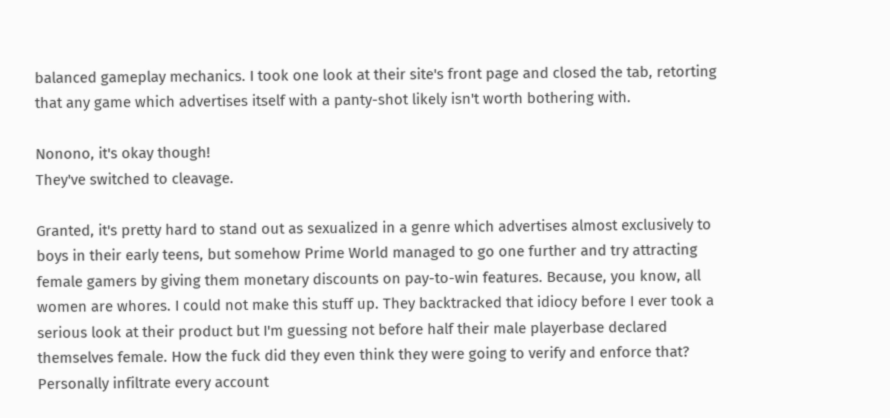balanced gameplay mechanics. I took one look at their site's front page and closed the tab, retorting that any game which advertises itself with a panty-shot likely isn't worth bothering with.

Nonono, it's okay though!
They've switched to cleavage.

Granted, it's pretty hard to stand out as sexualized in a genre which advertises almost exclusively to boys in their early teens, but somehow Prime World managed to go one further and try attracting female gamers by giving them monetary discounts on pay-to-win features. Because, you know, all women are whores. I could not make this stuff up. They backtracked that idiocy before I ever took a serious look at their product but I'm guessing not before half their male playerbase declared themselves female. How the fuck did they even think they were going to verify and enforce that? Personally infiltrate every account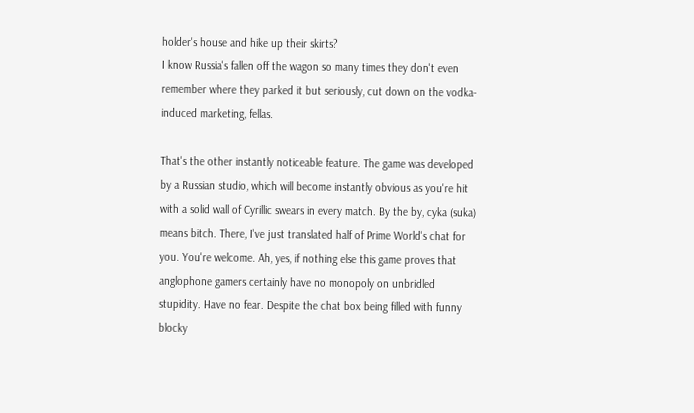holder's house and hike up their skirts?
I know Russia's fallen off the wagon so many times they don't even remember where they parked it but seriously, cut down on the vodka-induced marketing, fellas.

That's the other instantly noticeable feature. The game was developed by a Russian studio, which will become instantly obvious as you're hit with a solid wall of Cyrillic swears in every match. By the by, cyka (suka) means bitch. There, I've just translated half of Prime World's chat for you. You're welcome. Ah, yes, if nothing else this game proves that anglophone gamers certainly have no monopoly on unbridled stupidity. Have no fear. Despite the chat box being filled with funny blocky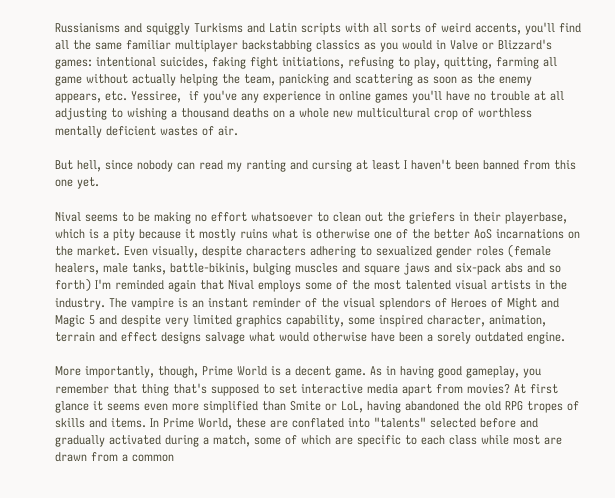Russianisms and squiggly Turkisms and Latin scripts with all sorts of weird accents, you'll find all the same familiar multiplayer backstabbing classics as you would in Valve or Blizzard's games: intentional suicides, faking fight initiations, refusing to play, quitting, farming all game without actually helping the team, panicking and scattering as soon as the enemy appears, etc. Yessiree,  if you've any experience in online games you'll have no trouble at all adjusting to wishing a thousand deaths on a whole new multicultural crop of worthless mentally deficient wastes of air.

But hell, since nobody can read my ranting and cursing at least I haven't been banned from this one yet.

Nival seems to be making no effort whatsoever to clean out the griefers in their playerbase, which is a pity because it mostly ruins what is otherwise one of the better AoS incarnations on the market. Even visually, despite characters adhering to sexualized gender roles (female healers, male tanks, battle-bikinis, bulging muscles and square jaws and six-pack abs and so forth) I'm reminded again that Nival employs some of the most talented visual artists in the industry. The vampire is an instant reminder of the visual splendors of Heroes of Might and Magic 5 and despite very limited graphics capability, some inspired character, animation, terrain and effect designs salvage what would otherwise have been a sorely outdated engine.

More importantly, though, Prime World is a decent game. As in having good gameplay, you remember that thing that's supposed to set interactive media apart from movies? At first glance it seems even more simplified than Smite or LoL, having abandoned the old RPG tropes of skills and items. In Prime World, these are conflated into "talents" selected before and gradually activated during a match, some of which are specific to each class while most are drawn from a common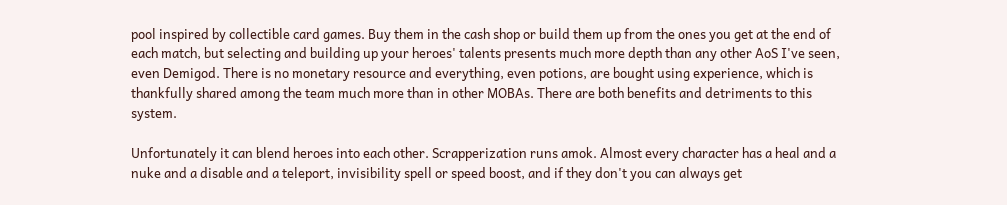pool inspired by collectible card games. Buy them in the cash shop or build them up from the ones you get at the end of each match, but selecting and building up your heroes' talents presents much more depth than any other AoS I've seen, even Demigod. There is no monetary resource and everything, even potions, are bought using experience, which is thankfully shared among the team much more than in other MOBAs. There are both benefits and detriments to this system.

Unfortunately it can blend heroes into each other. Scrapperization runs amok. Almost every character has a heal and a nuke and a disable and a teleport, invisibility spell or speed boost, and if they don't you can always get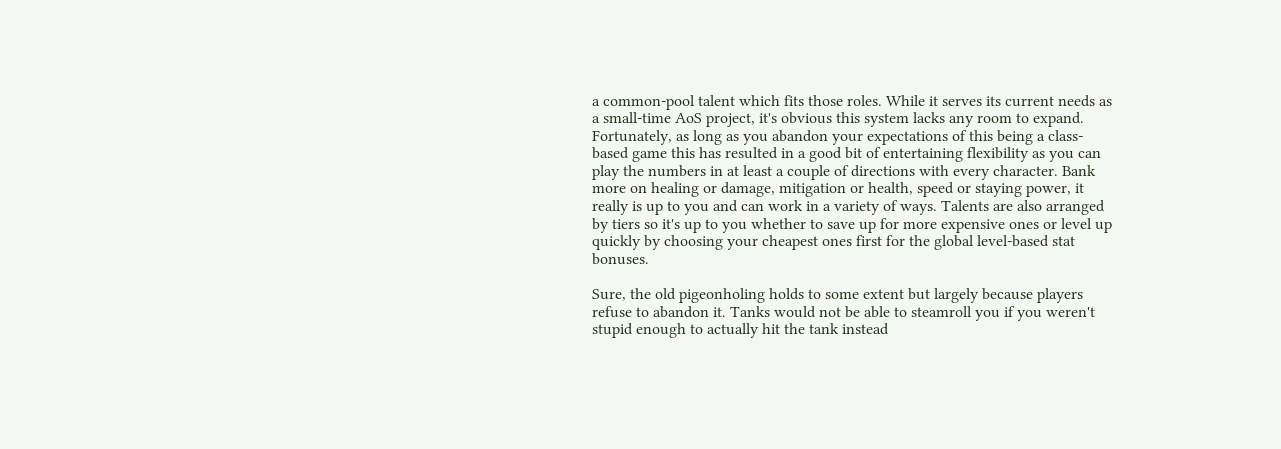a common-pool talent which fits those roles. While it serves its current needs as a small-time AoS project, it's obvious this system lacks any room to expand.
Fortunately, as long as you abandon your expectations of this being a class-based game this has resulted in a good bit of entertaining flexibility as you can play the numbers in at least a couple of directions with every character. Bank more on healing or damage, mitigation or health, speed or staying power, it really is up to you and can work in a variety of ways. Talents are also arranged by tiers so it's up to you whether to save up for more expensive ones or level up quickly by choosing your cheapest ones first for the global level-based stat bonuses.

Sure, the old pigeonholing holds to some extent but largely because players refuse to abandon it. Tanks would not be able to steamroll you if you weren't stupid enough to actually hit the tank instead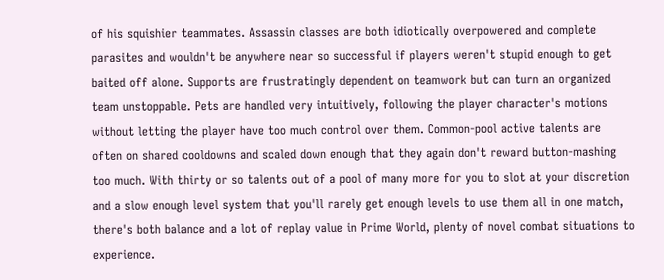of his squishier teammates. Assassin classes are both idiotically overpowered and complete parasites and wouldn't be anywhere near so successful if players weren't stupid enough to get baited off alone. Supports are frustratingly dependent on teamwork but can turn an organized team unstoppable. Pets are handled very intuitively, following the player character's motions without letting the player have too much control over them. Common-pool active talents are often on shared cooldowns and scaled down enough that they again don't reward button-mashing too much. With thirty or so talents out of a pool of many more for you to slot at your discretion and a slow enough level system that you'll rarely get enough levels to use them all in one match, there's both balance and a lot of replay value in Prime World, plenty of novel combat situations to experience.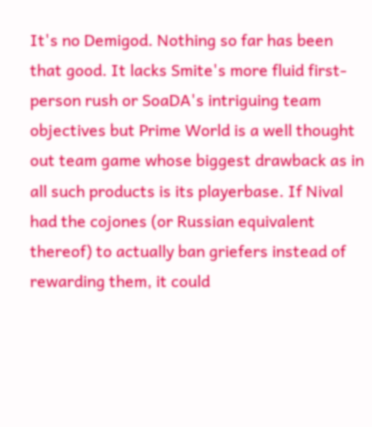It's no Demigod. Nothing so far has been that good. It lacks Smite's more fluid first-person rush or SoaDA's intriguing team objectives but Prime World is a well thought out team game whose biggest drawback as in all such products is its playerbase. If Nival had the cojones (or Russian equivalent thereof) to actually ban griefers instead of rewarding them, it could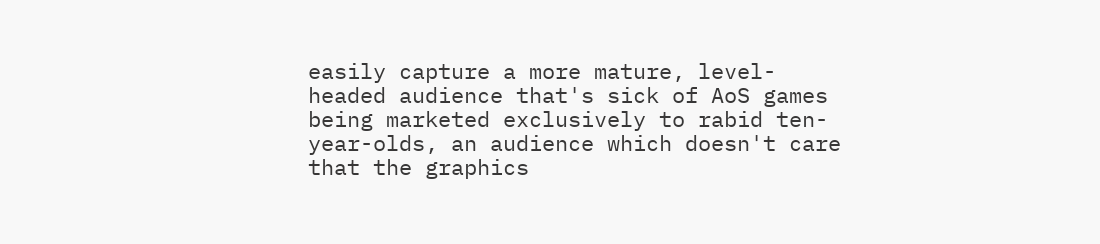easily capture a more mature, level-headed audience that's sick of AoS games being marketed exclusively to rabid ten-year-olds, an audience which doesn't care that the graphics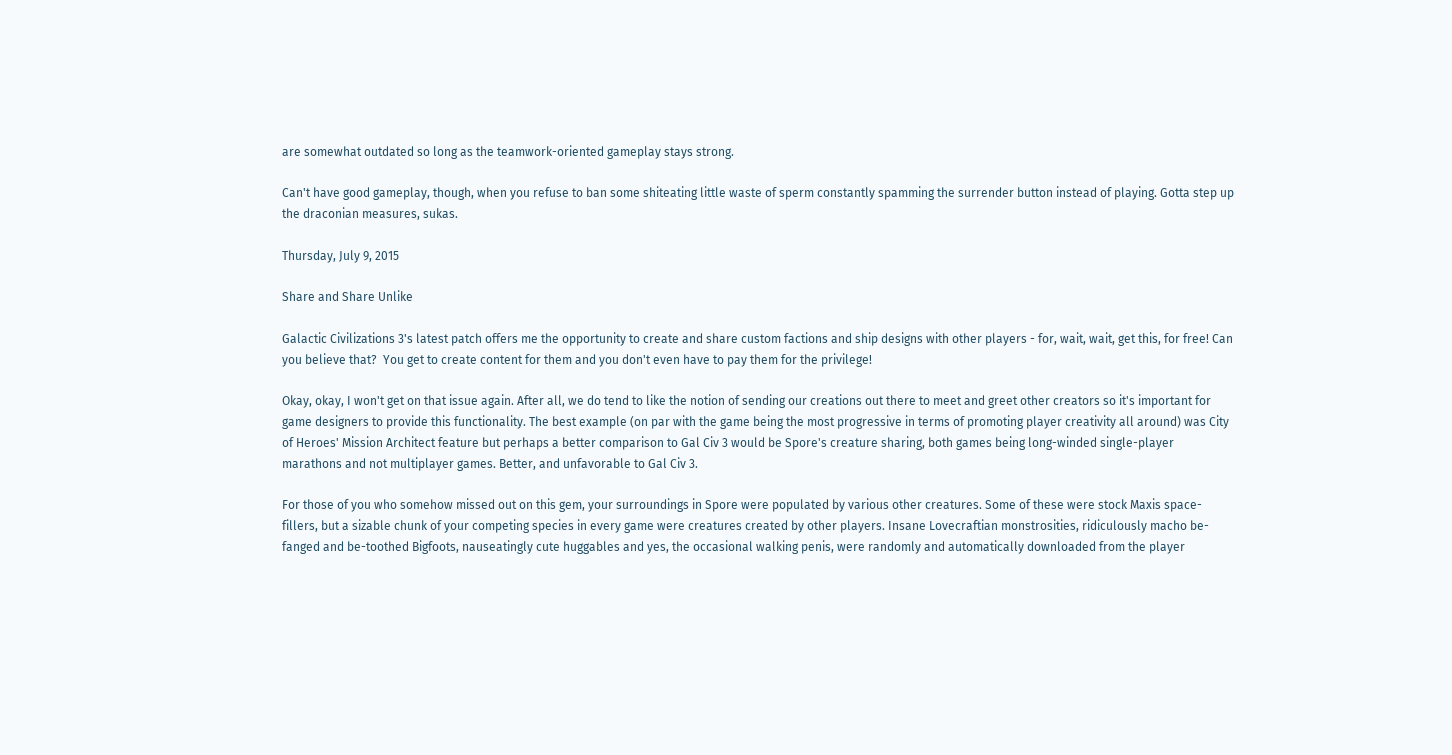are somewhat outdated so long as the teamwork-oriented gameplay stays strong.

Can't have good gameplay, though, when you refuse to ban some shiteating little waste of sperm constantly spamming the surrender button instead of playing. Gotta step up the draconian measures, sukas.

Thursday, July 9, 2015

Share and Share Unlike

Galactic Civilizations 3's latest patch offers me the opportunity to create and share custom factions and ship designs with other players - for, wait, wait, get this, for free! Can you believe that?  You get to create content for them and you don't even have to pay them for the privilege!

Okay, okay, I won't get on that issue again. After all, we do tend to like the notion of sending our creations out there to meet and greet other creators so it's important for game designers to provide this functionality. The best example (on par with the game being the most progressive in terms of promoting player creativity all around) was City of Heroes' Mission Architect feature but perhaps a better comparison to Gal Civ 3 would be Spore's creature sharing, both games being long-winded single-player marathons and not multiplayer games. Better, and unfavorable to Gal Civ 3.

For those of you who somehow missed out on this gem, your surroundings in Spore were populated by various other creatures. Some of these were stock Maxis space-fillers, but a sizable chunk of your competing species in every game were creatures created by other players. Insane Lovecraftian monstrosities, ridiculously macho be-fanged and be-toothed Bigfoots, nauseatingly cute huggables and yes, the occasional walking penis, were randomly and automatically downloaded from the player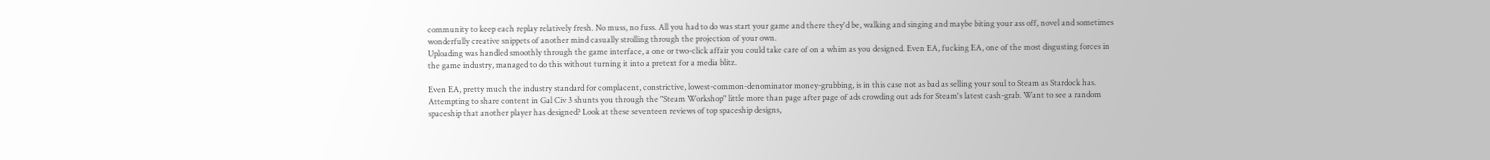community to keep each replay relatively fresh. No muss, no fuss. All you had to do was start your game and there they'd be, walking and singing and maybe biting your ass off, novel and sometimes wonderfully creative snippets of another mind casually strolling through the projection of your own.
Uploading was handled smoothly through the game interface, a one or two-click affair you could take care of on a whim as you designed. Even EA, fucking EA, one of the most disgusting forces in the game industry, managed to do this without turning it into a pretext for a media blitz.

Even EA, pretty much the industry standard for complacent, constrictive, lowest-common-denominator money-grubbing, is in this case not as bad as selling your soul to Steam as Stardock has. Attempting to share content in Gal Civ 3 shunts you through the "Steam Workshop" little more than page after page of ads crowding out ads for Steam's latest cash-grab. Want to see a random spaceship that another player has designed? Look at these seventeen reviews of top spaceship designs,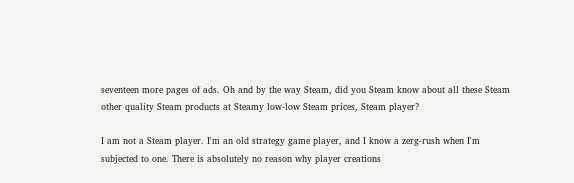seventeen more pages of ads. Oh and by the way Steam, did you Steam know about all these Steam other quality Steam products at Steamy low-low Steam prices, Steam player?

I am not a Steam player. I'm an old strategy game player, and I know a zerg-rush when I'm subjected to one. There is absolutely no reason why player creations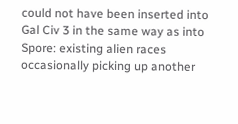could not have been inserted into Gal Civ 3 in the same way as into Spore: existing alien races occasionally picking up another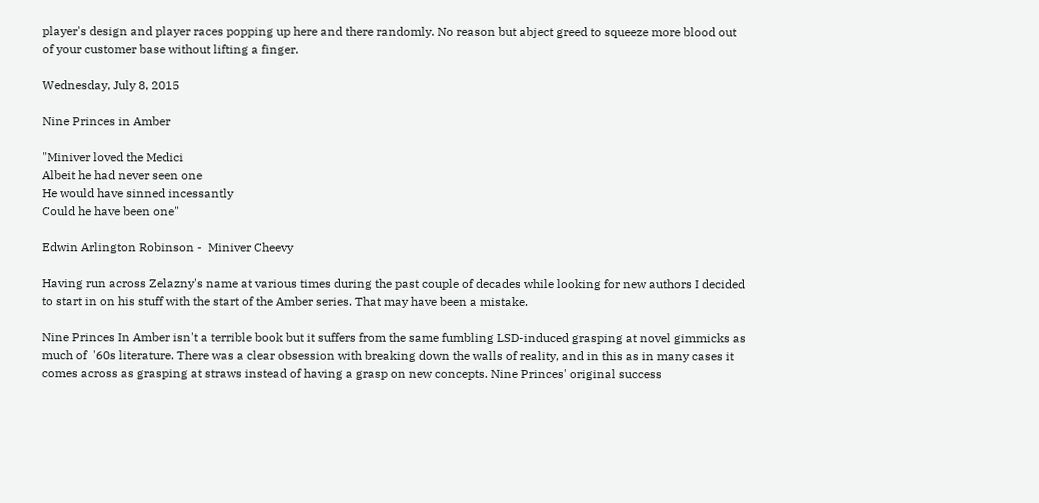player's design and player races popping up here and there randomly. No reason but abject greed to squeeze more blood out of your customer base without lifting a finger.

Wednesday, July 8, 2015

Nine Princes in Amber

"Miniver loved the Medici
Albeit he had never seen one
He would have sinned incessantly
Could he have been one"

Edwin Arlington Robinson -  Miniver Cheevy

Having run across Zelazny's name at various times during the past couple of decades while looking for new authors I decided to start in on his stuff with the start of the Amber series. That may have been a mistake.

Nine Princes In Amber isn't a terrible book but it suffers from the same fumbling LSD-induced grasping at novel gimmicks as much of  '60s literature. There was a clear obsession with breaking down the walls of reality, and in this as in many cases it comes across as grasping at straws instead of having a grasp on new concepts. Nine Princes' original success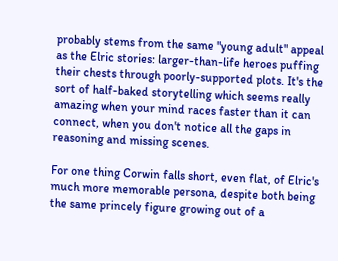probably stems from the same "young adult" appeal as the Elric stories: larger-than-life heroes puffing their chests through poorly-supported plots. It's the sort of half-baked storytelling which seems really amazing when your mind races faster than it can connect, when you don't notice all the gaps in reasoning and missing scenes.

For one thing Corwin falls short, even flat, of Elric's much more memorable persona, despite both being the same princely figure growing out of a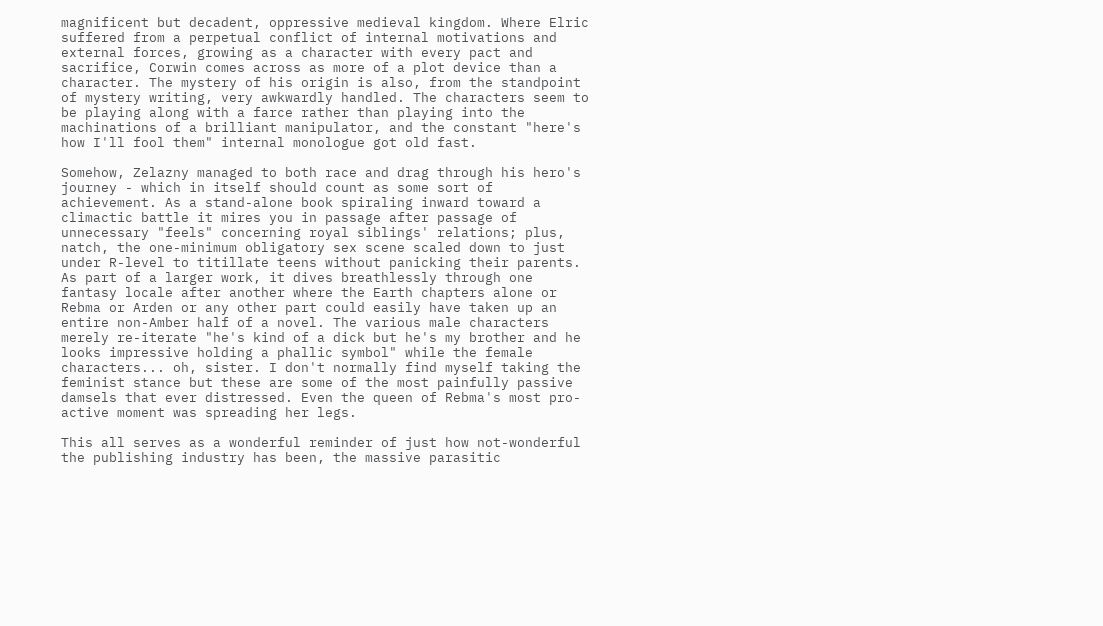magnificent but decadent, oppressive medieval kingdom. Where Elric suffered from a perpetual conflict of internal motivations and external forces, growing as a character with every pact and sacrifice, Corwin comes across as more of a plot device than a character. The mystery of his origin is also, from the standpoint of mystery writing, very awkwardly handled. The characters seem to be playing along with a farce rather than playing into the machinations of a brilliant manipulator, and the constant "here's how I'll fool them" internal monologue got old fast.

Somehow, Zelazny managed to both race and drag through his hero's journey - which in itself should count as some sort of achievement. As a stand-alone book spiraling inward toward a climactic battle it mires you in passage after passage of unnecessary "feels" concerning royal siblings' relations; plus, natch, the one-minimum obligatory sex scene scaled down to just under R-level to titillate teens without panicking their parents. As part of a larger work, it dives breathlessly through one fantasy locale after another where the Earth chapters alone or Rebma or Arden or any other part could easily have taken up an entire non-Amber half of a novel. The various male characters merely re-iterate "he's kind of a dick but he's my brother and he looks impressive holding a phallic symbol" while the female characters... oh, sister. I don't normally find myself taking the feminist stance but these are some of the most painfully passive damsels that ever distressed. Even the queen of Rebma's most pro-active moment was spreading her legs.

This all serves as a wonderful reminder of just how not-wonderful the publishing industry has been, the massive parasitic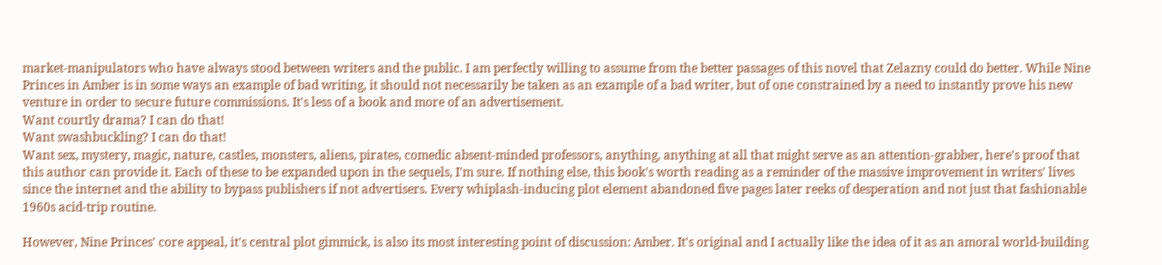market-manipulators who have always stood between writers and the public. I am perfectly willing to assume from the better passages of this novel that Zelazny could do better. While Nine Princes in Amber is in some ways an example of bad writing, it should not necessarily be taken as an example of a bad writer, but of one constrained by a need to instantly prove his new venture in order to secure future commissions. It's less of a book and more of an advertisement.
Want courtly drama? I can do that!
Want swashbuckling? I can do that!
Want sex, mystery, magic, nature, castles, monsters, aliens, pirates, comedic absent-minded professors, anything, anything at all that might serve as an attention-grabber, here's proof that this author can provide it. Each of these to be expanded upon in the sequels, I'm sure. If nothing else, this book's worth reading as a reminder of the massive improvement in writers' lives since the internet and the ability to bypass publishers if not advertisers. Every whiplash-inducing plot element abandoned five pages later reeks of desperation and not just that fashionable 1960s acid-trip routine.

However, Nine Princes' core appeal, it's central plot gimmick, is also its most interesting point of discussion: Amber. It's original and I actually like the idea of it as an amoral world-building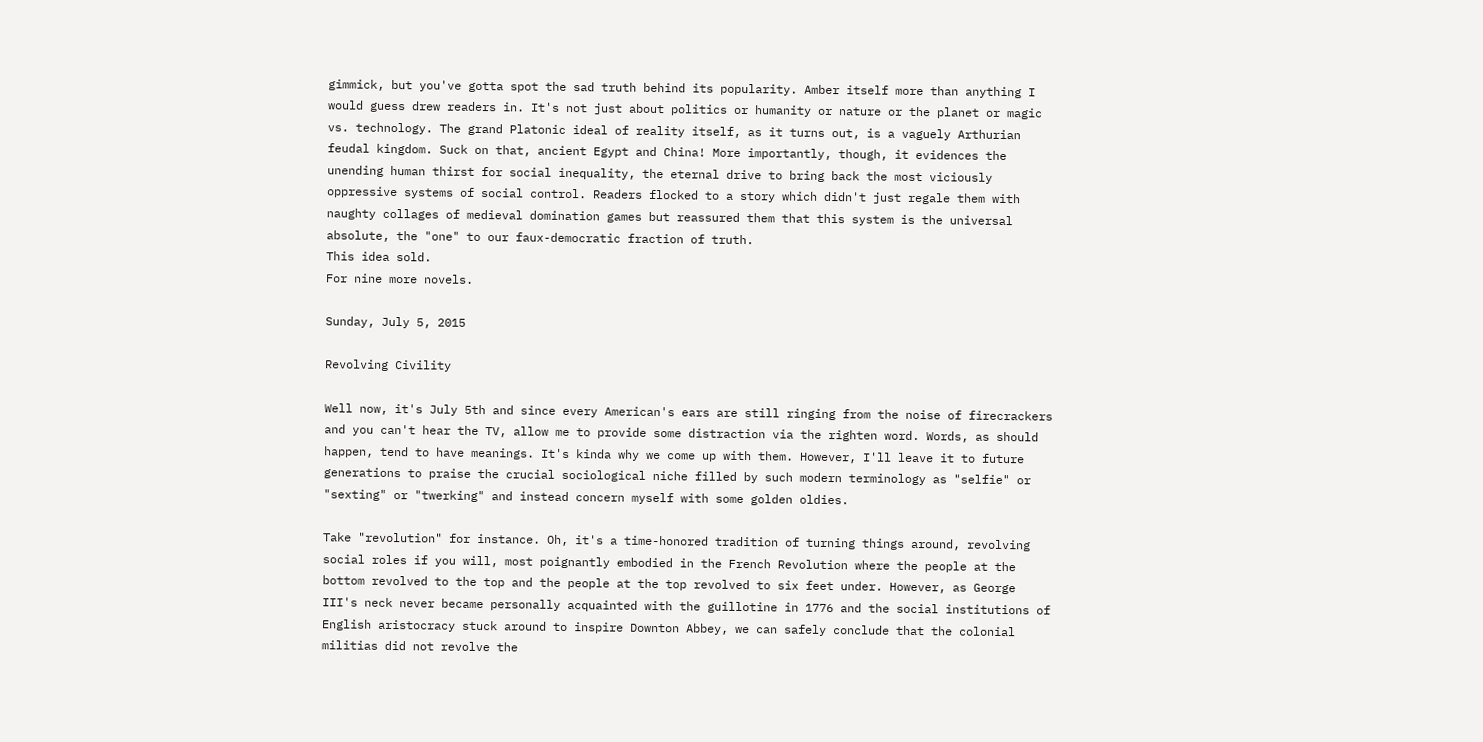gimmick, but you've gotta spot the sad truth behind its popularity. Amber itself more than anything I would guess drew readers in. It's not just about politics or humanity or nature or the planet or magic vs. technology. The grand Platonic ideal of reality itself, as it turns out, is a vaguely Arthurian feudal kingdom. Suck on that, ancient Egypt and China! More importantly, though, it evidences the unending human thirst for social inequality, the eternal drive to bring back the most viciously oppressive systems of social control. Readers flocked to a story which didn't just regale them with naughty collages of medieval domination games but reassured them that this system is the universal absolute, the "one" to our faux-democratic fraction of truth.
This idea sold.
For nine more novels.

Sunday, July 5, 2015

Revolving Civility

Well now, it's July 5th and since every American's ears are still ringing from the noise of firecrackers and you can't hear the TV, allow me to provide some distraction via the righten word. Words, as should happen, tend to have meanings. It's kinda why we come up with them. However, I'll leave it to future generations to praise the crucial sociological niche filled by such modern terminology as "selfie" or "sexting" or "twerking" and instead concern myself with some golden oldies.

Take "revolution" for instance. Oh, it's a time-honored tradition of turning things around, revolving social roles if you will, most poignantly embodied in the French Revolution where the people at the bottom revolved to the top and the people at the top revolved to six feet under. However, as George III's neck never became personally acquainted with the guillotine in 1776 and the social institutions of English aristocracy stuck around to inspire Downton Abbey, we can safely conclude that the colonial militias did not revolve the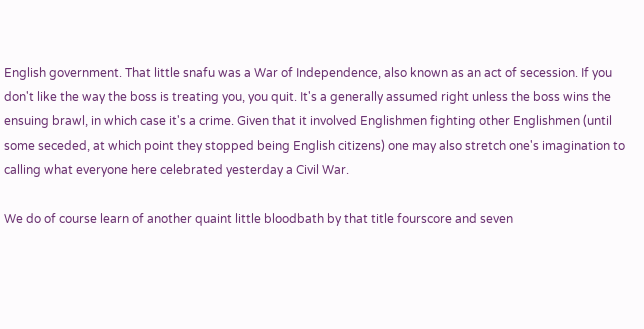English government. That little snafu was a War of Independence, also known as an act of secession. If you don't like the way the boss is treating you, you quit. It's a generally assumed right unless the boss wins the ensuing brawl, in which case it's a crime. Given that it involved Englishmen fighting other Englishmen (until some seceded, at which point they stopped being English citizens) one may also stretch one's imagination to calling what everyone here celebrated yesterday a Civil War.

We do of course learn of another quaint little bloodbath by that title fourscore and seven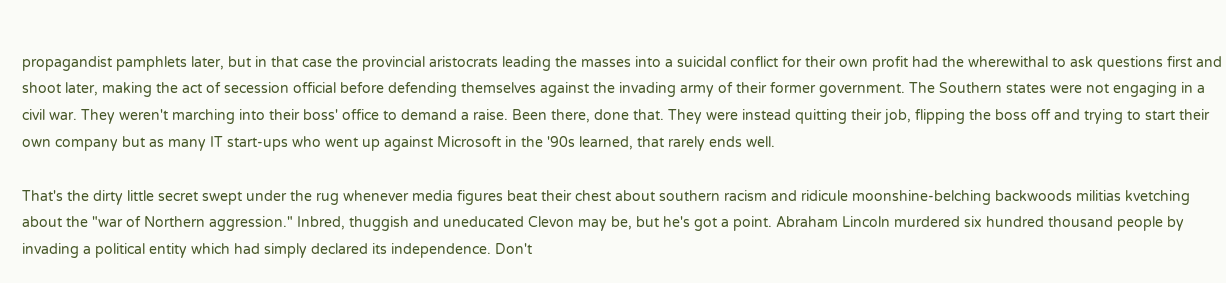propagandist pamphlets later, but in that case the provincial aristocrats leading the masses into a suicidal conflict for their own profit had the wherewithal to ask questions first and shoot later, making the act of secession official before defending themselves against the invading army of their former government. The Southern states were not engaging in a civil war. They weren't marching into their boss' office to demand a raise. Been there, done that. They were instead quitting their job, flipping the boss off and trying to start their own company but as many IT start-ups who went up against Microsoft in the '90s learned, that rarely ends well.

That's the dirty little secret swept under the rug whenever media figures beat their chest about southern racism and ridicule moonshine-belching backwoods militias kvetching about the "war of Northern aggression." Inbred, thuggish and uneducated Clevon may be, but he's got a point. Abraham Lincoln murdered six hundred thousand people by invading a political entity which had simply declared its independence. Don't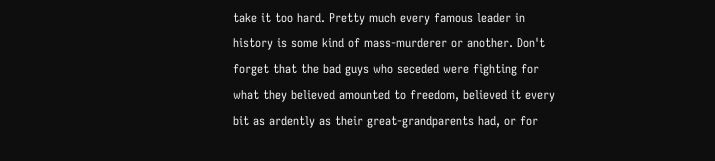take it too hard. Pretty much every famous leader in history is some kind of mass-murderer or another. Don't forget that the bad guys who seceded were fighting for what they believed amounted to freedom, believed it every bit as ardently as their great-grandparents had, or for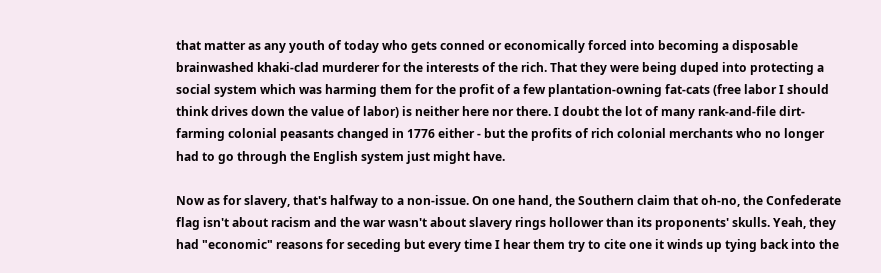that matter as any youth of today who gets conned or economically forced into becoming a disposable brainwashed khaki-clad murderer for the interests of the rich. That they were being duped into protecting a social system which was harming them for the profit of a few plantation-owning fat-cats (free labor I should think drives down the value of labor) is neither here nor there. I doubt the lot of many rank-and-file dirt-farming colonial peasants changed in 1776 either - but the profits of rich colonial merchants who no longer had to go through the English system just might have.

Now as for slavery, that's halfway to a non-issue. On one hand, the Southern claim that oh-no, the Confederate flag isn't about racism and the war wasn't about slavery rings hollower than its proponents' skulls. Yeah, they had "economic" reasons for seceding but every time I hear them try to cite one it winds up tying back into the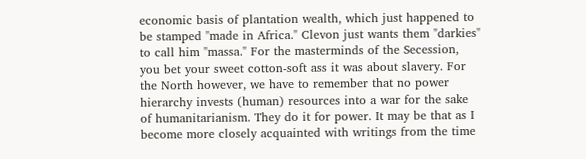economic basis of plantation wealth, which just happened to be stamped "made in Africa." Clevon just wants them "darkies" to call him "massa." For the masterminds of the Secession, you bet your sweet cotton-soft ass it was about slavery. For the North however, we have to remember that no power hierarchy invests (human) resources into a war for the sake of humanitarianism. They do it for power. It may be that as I become more closely acquainted with writings from the time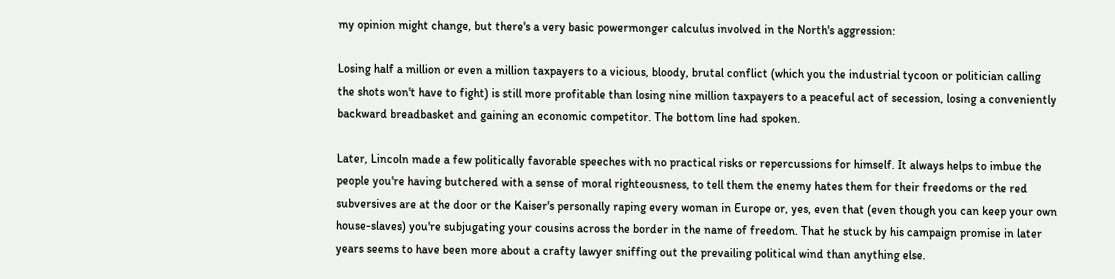my opinion might change, but there's a very basic powermonger calculus involved in the North's aggression:

Losing half a million or even a million taxpayers to a vicious, bloody, brutal conflict (which you the industrial tycoon or politician calling the shots won't have to fight) is still more profitable than losing nine million taxpayers to a peaceful act of secession, losing a conveniently backward breadbasket and gaining an economic competitor. The bottom line had spoken.

Later, Lincoln made a few politically favorable speeches with no practical risks or repercussions for himself. It always helps to imbue the people you're having butchered with a sense of moral righteousness, to tell them the enemy hates them for their freedoms or the red subversives are at the door or the Kaiser's personally raping every woman in Europe or, yes, even that (even though you can keep your own house-slaves) you're subjugating your cousins across the border in the name of freedom. That he stuck by his campaign promise in later years seems to have been more about a crafty lawyer sniffing out the prevailing political wind than anything else.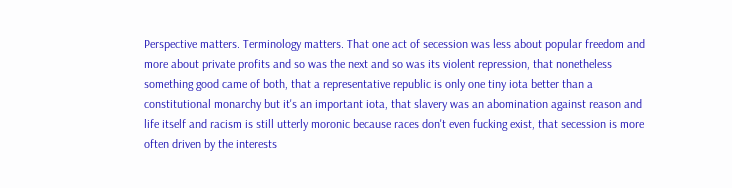Perspective matters. Terminology matters. That one act of secession was less about popular freedom and more about private profits and so was the next and so was its violent repression, that nonetheless something good came of both, that a representative republic is only one tiny iota better than a constitutional monarchy but it's an important iota, that slavery was an abomination against reason and life itself and racism is still utterly moronic because races don't even fucking exist, that secession is more often driven by the interests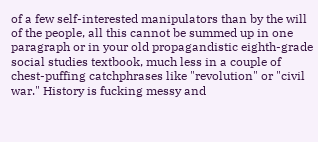of a few self-interested manipulators than by the will of the people, all this cannot be summed up in one paragraph or in your old propagandistic eighth-grade social studies textbook, much less in a couple of chest-puffing catchphrases like "revolution" or "civil war." History is fucking messy and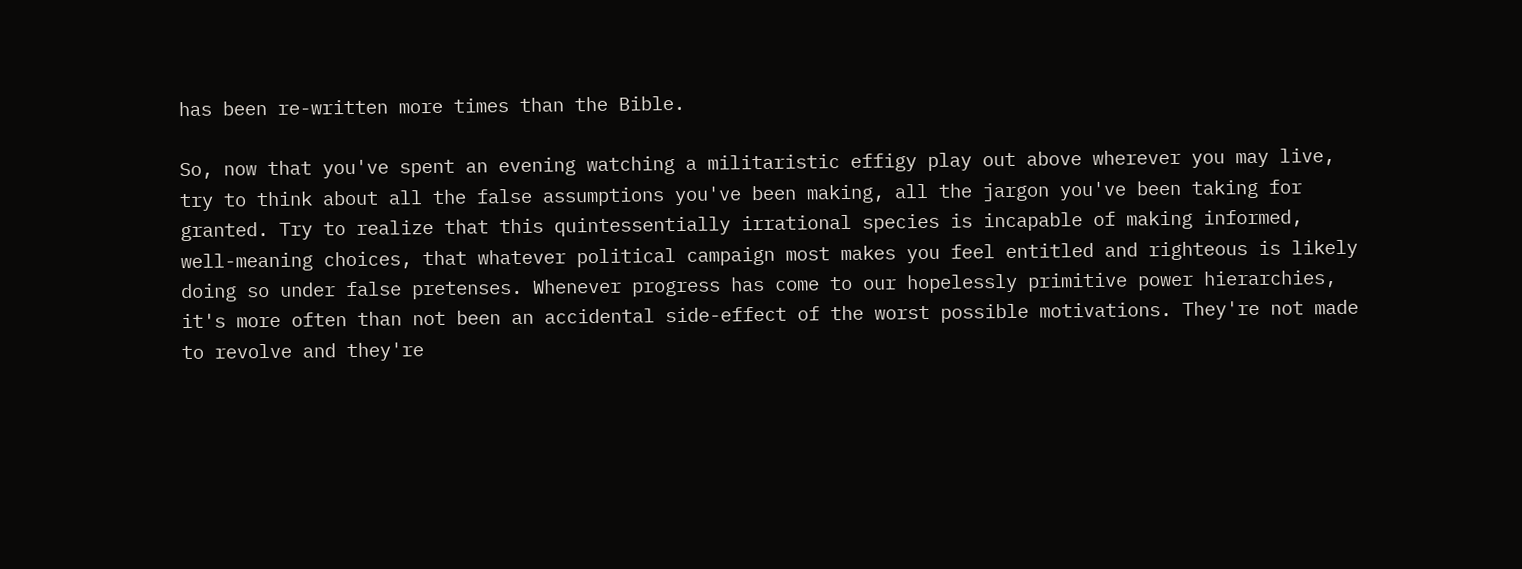has been re-written more times than the Bible.

So, now that you've spent an evening watching a militaristic effigy play out above wherever you may live, try to think about all the false assumptions you've been making, all the jargon you've been taking for granted. Try to realize that this quintessentially irrational species is incapable of making informed, well-meaning choices, that whatever political campaign most makes you feel entitled and righteous is likely doing so under false pretenses. Whenever progress has come to our hopelessly primitive power hierarchies, it's more often than not been an accidental side-effect of the worst possible motivations. They're not made to revolve and they're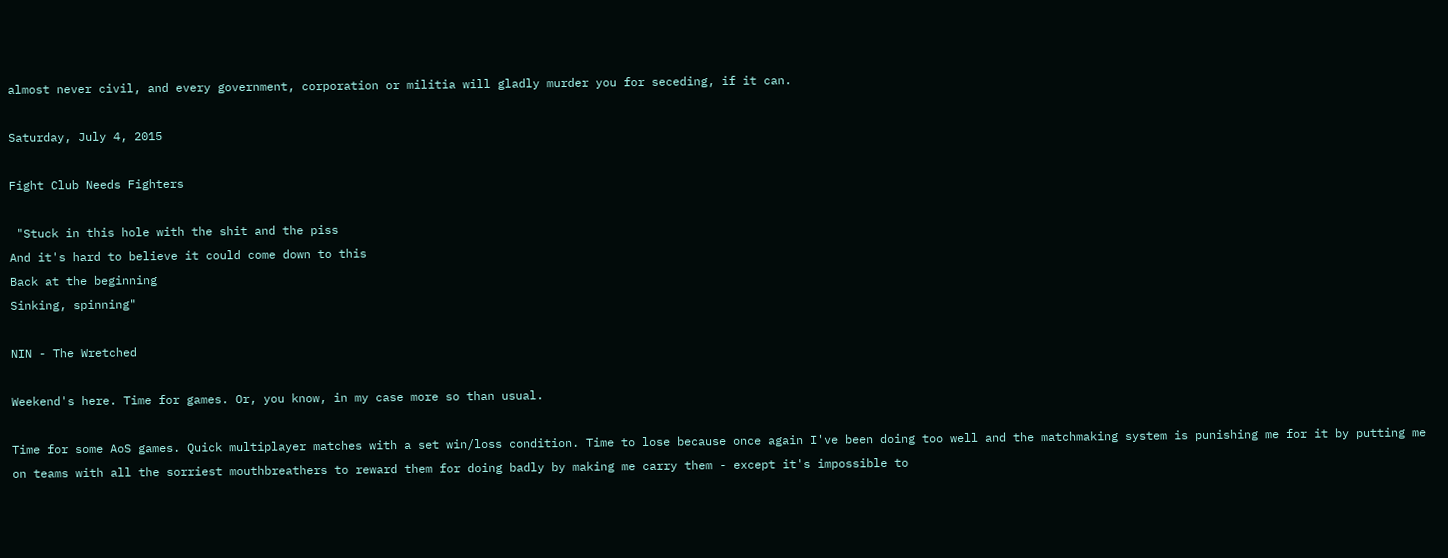almost never civil, and every government, corporation or militia will gladly murder you for seceding, if it can.

Saturday, July 4, 2015

Fight Club Needs Fighters

 "Stuck in this hole with the shit and the piss
And it's hard to believe it could come down to this
Back at the beginning
Sinking, spinning"

NIN - The Wretched

Weekend's here. Time for games. Or, you know, in my case more so than usual.

Time for some AoS games. Quick multiplayer matches with a set win/loss condition. Time to lose because once again I've been doing too well and the matchmaking system is punishing me for it by putting me on teams with all the sorriest mouthbreathers to reward them for doing badly by making me carry them - except it's impossible to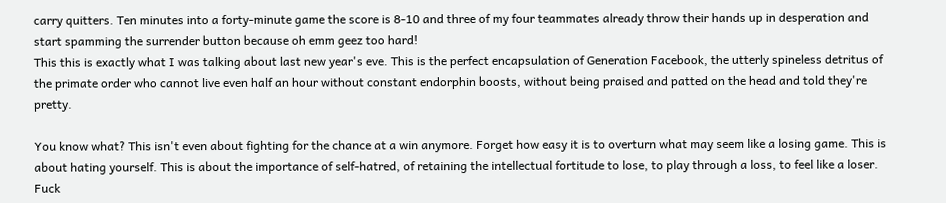carry quitters. Ten minutes into a forty-minute game the score is 8-10 and three of my four teammates already throw their hands up in desperation and start spamming the surrender button because oh emm geez too hard!
This this is exactly what I was talking about last new year's eve. This is the perfect encapsulation of Generation Facebook, the utterly spineless detritus of the primate order who cannot live even half an hour without constant endorphin boosts, without being praised and patted on the head and told they're pretty.

You know what? This isn't even about fighting for the chance at a win anymore. Forget how easy it is to overturn what may seem like a losing game. This is about hating yourself. This is about the importance of self-hatred, of retaining the intellectual fortitude to lose, to play through a loss, to feel like a loser. Fuck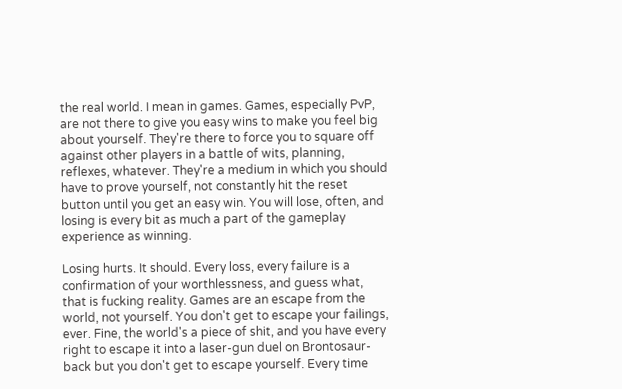the real world. I mean in games. Games, especially PvP, are not there to give you easy wins to make you feel big about yourself. They're there to force you to square off against other players in a battle of wits, planning, reflexes, whatever. They're a medium in which you should have to prove yourself, not constantly hit the reset button until you get an easy win. You will lose, often, and losing is every bit as much a part of the gameplay experience as winning.

Losing hurts. It should. Every loss, every failure is a confirmation of your worthlessness, and guess what, that is fucking reality. Games are an escape from the world, not yourself. You don't get to escape your failings, ever. Fine, the world's a piece of shit, and you have every right to escape it into a laser-gun duel on Brontosaur-back but you don't get to escape yourself. Every time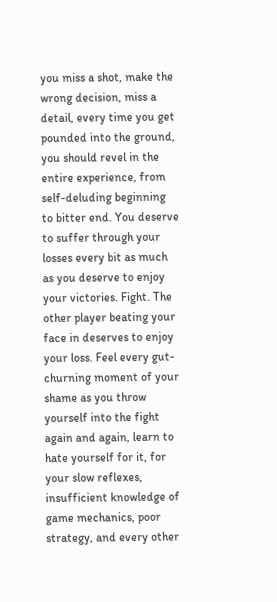you miss a shot, make the wrong decision, miss a detail, every time you get pounded into the ground, you should revel in the entire experience, from self-deluding beginning to bitter end. You deserve to suffer through your losses every bit as much as you deserve to enjoy your victories. Fight. The other player beating your face in deserves to enjoy your loss. Feel every gut-churning moment of your shame as you throw yourself into the fight again and again, learn to hate yourself for it, for your slow reflexes, insufficient knowledge of game mechanics, poor strategy, and every other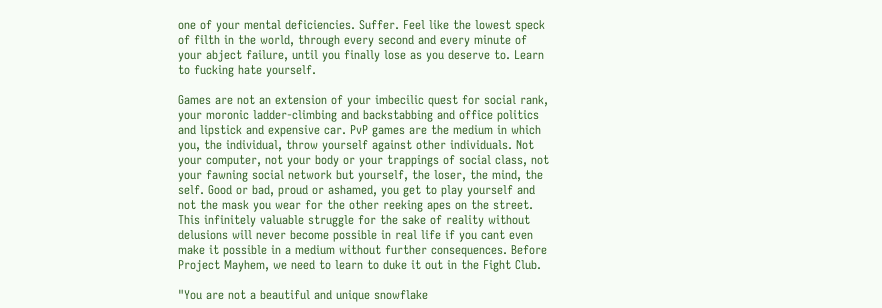one of your mental deficiencies. Suffer. Feel like the lowest speck of filth in the world, through every second and every minute of your abject failure, until you finally lose as you deserve to. Learn to fucking hate yourself.

Games are not an extension of your imbecilic quest for social rank, your moronic ladder-climbing and backstabbing and office politics and lipstick and expensive car. PvP games are the medium in which you, the individual, throw yourself against other individuals. Not your computer, not your body or your trappings of social class, not your fawning social network but yourself, the loser, the mind, the self. Good or bad, proud or ashamed, you get to play yourself and not the mask you wear for the other reeking apes on the street. This infinitely valuable struggle for the sake of reality without delusions will never become possible in real life if you cant even make it possible in a medium without further consequences. Before Project Mayhem, we need to learn to duke it out in the Fight Club.

"You are not a beautiful and unique snowflake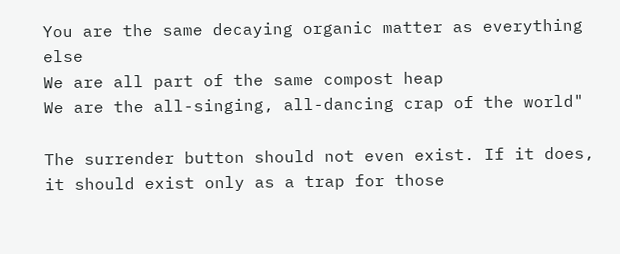You are the same decaying organic matter as everything else
We are all part of the same compost heap
We are the all-singing, all-dancing crap of the world"

The surrender button should not even exist. If it does, it should exist only as a trap for those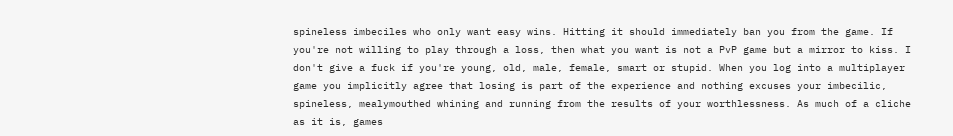spineless imbeciles who only want easy wins. Hitting it should immediately ban you from the game. If you're not willing to play through a loss, then what you want is not a PvP game but a mirror to kiss. I don't give a fuck if you're young, old, male, female, smart or stupid. When you log into a multiplayer game you implicitly agree that losing is part of the experience and nothing excuses your imbecilic, spineless, mealymouthed whining and running from the results of your worthlessness. As much of a cliche as it is, games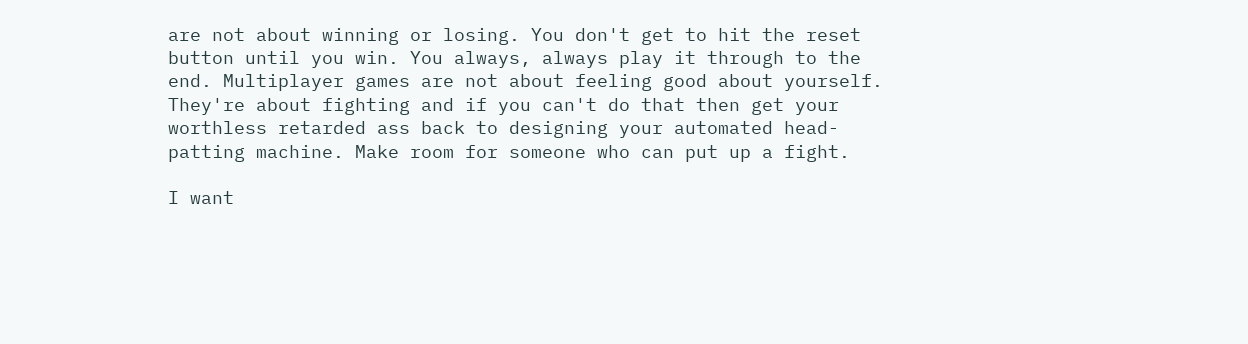are not about winning or losing. You don't get to hit the reset button until you win. You always, always play it through to the end. Multiplayer games are not about feeling good about yourself. They're about fighting and if you can't do that then get your worthless retarded ass back to designing your automated head-patting machine. Make room for someone who can put up a fight.

I want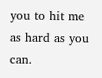you to hit me as hard as you can.